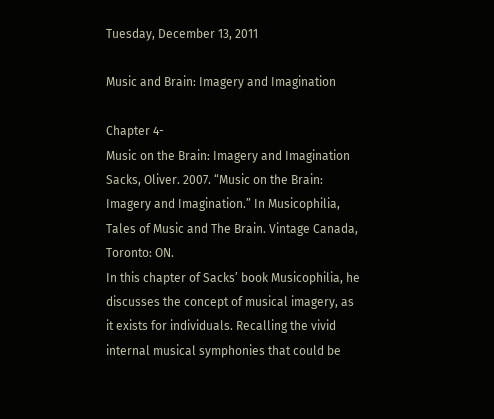Tuesday, December 13, 2011

Music and Brain: Imagery and Imagination

Chapter 4-
Music on the Brain: Imagery and Imagination
Sacks, Oliver. 2007. “Music on the Brain: Imagery and Imagination.” In Musicophilia, Tales of Music and The Brain. Vintage Canada, Toronto: ON.
In this chapter of Sacks’ book Musicophilia, he discusses the concept of musical imagery, as it exists for individuals. Recalling the vivid internal musical symphonies that could be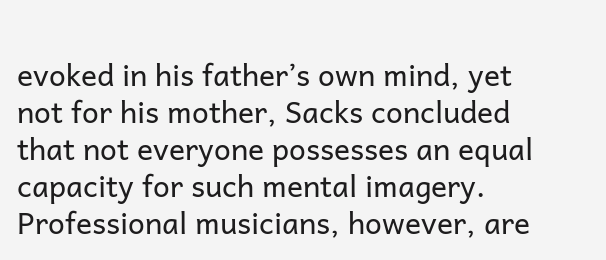evoked in his father’s own mind, yet not for his mother, Sacks concluded that not everyone possesses an equal capacity for such mental imagery. Professional musicians, however, are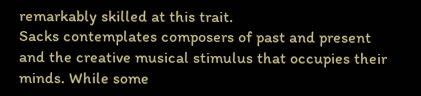remarkably skilled at this trait.
Sacks contemplates composers of past and present and the creative musical stimulus that occupies their minds. While some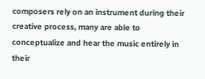composers rely on an instrument during their creative process, many are able to conceptualize and hear the music entirely in their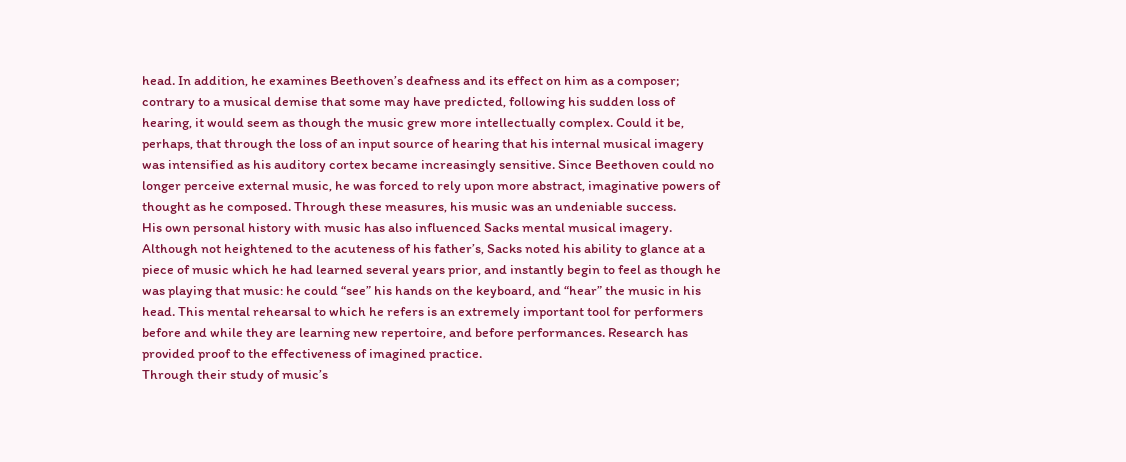head. In addition, he examines Beethoven’s deafness and its effect on him as a composer; contrary to a musical demise that some may have predicted, following his sudden loss of hearing, it would seem as though the music grew more intellectually complex. Could it be, perhaps, that through the loss of an input source of hearing that his internal musical imagery was intensified as his auditory cortex became increasingly sensitive. Since Beethoven could no longer perceive external music, he was forced to rely upon more abstract, imaginative powers of thought as he composed. Through these measures, his music was an undeniable success.
His own personal history with music has also influenced Sacks mental musical imagery. Although not heightened to the acuteness of his father’s, Sacks noted his ability to glance at a piece of music which he had learned several years prior, and instantly begin to feel as though he was playing that music: he could “see” his hands on the keyboard, and “hear” the music in his head. This mental rehearsal to which he refers is an extremely important tool for performers before and while they are learning new repertoire, and before performances. Research has provided proof to the effectiveness of imagined practice.
Through their study of music’s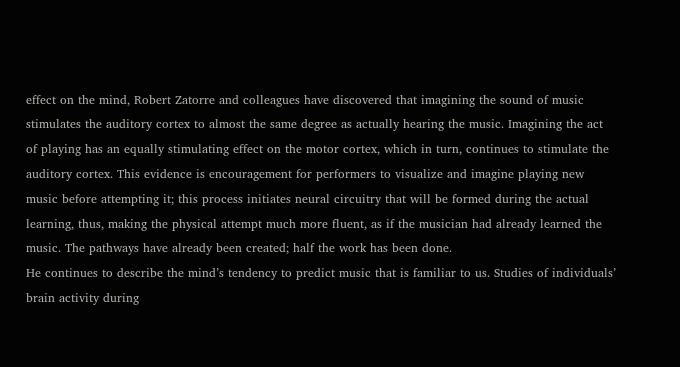effect on the mind, Robert Zatorre and colleagues have discovered that imagining the sound of music stimulates the auditory cortex to almost the same degree as actually hearing the music. Imagining the act of playing has an equally stimulating effect on the motor cortex, which in turn, continues to stimulate the auditory cortex. This evidence is encouragement for performers to visualize and imagine playing new music before attempting it; this process initiates neural circuitry that will be formed during the actual learning, thus, making the physical attempt much more fluent, as if the musician had already learned the music. The pathways have already been created; half the work has been done.
He continues to describe the mind’s tendency to predict music that is familiar to us. Studies of individuals’ brain activity during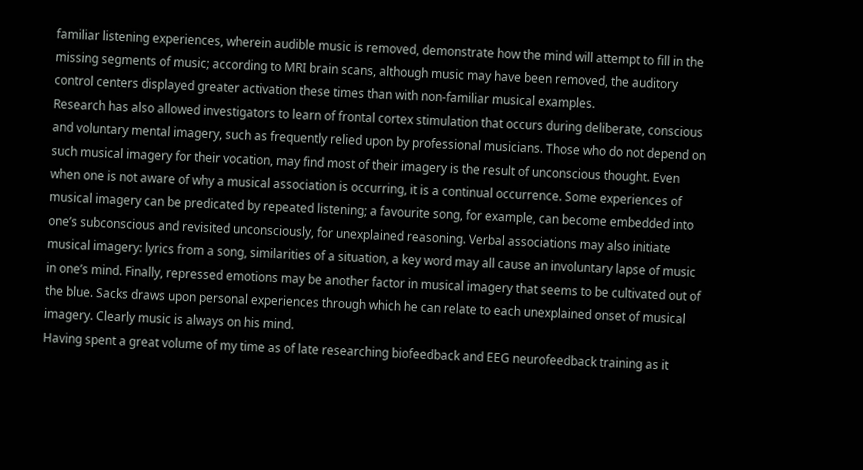familiar listening experiences, wherein audible music is removed, demonstrate how the mind will attempt to fill in the missing segments of music; according to MRI brain scans, although music may have been removed, the auditory control centers displayed greater activation these times than with non-familiar musical examples.
Research has also allowed investigators to learn of frontal cortex stimulation that occurs during deliberate, conscious and voluntary mental imagery, such as frequently relied upon by professional musicians. Those who do not depend on such musical imagery for their vocation, may find most of their imagery is the result of unconscious thought. Even when one is not aware of why a musical association is occurring, it is a continual occurrence. Some experiences of musical imagery can be predicated by repeated listening; a favourite song, for example, can become embedded into one’s subconscious and revisited unconsciously, for unexplained reasoning. Verbal associations may also initiate musical imagery: lyrics from a song, similarities of a situation, a key word may all cause an involuntary lapse of music in one’s mind. Finally, repressed emotions may be another factor in musical imagery that seems to be cultivated out of the blue. Sacks draws upon personal experiences through which he can relate to each unexplained onset of musical imagery. Clearly music is always on his mind.
Having spent a great volume of my time as of late researching biofeedback and EEG neurofeedback training as it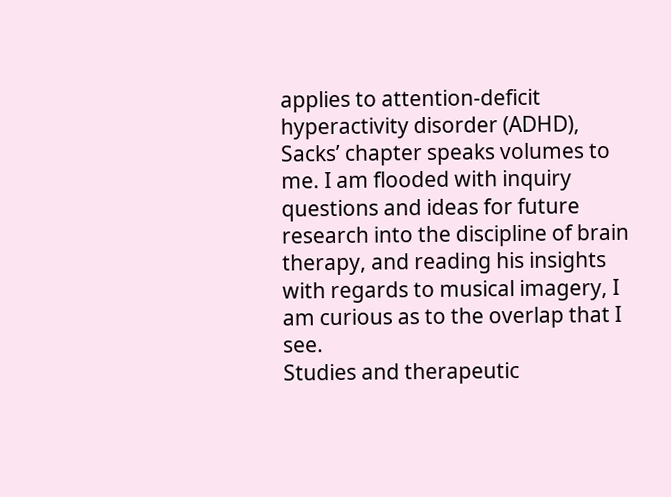applies to attention-deficit hyperactivity disorder (ADHD), Sacks’ chapter speaks volumes to me. I am flooded with inquiry questions and ideas for future research into the discipline of brain therapy, and reading his insights with regards to musical imagery, I am curious as to the overlap that I see.
Studies and therapeutic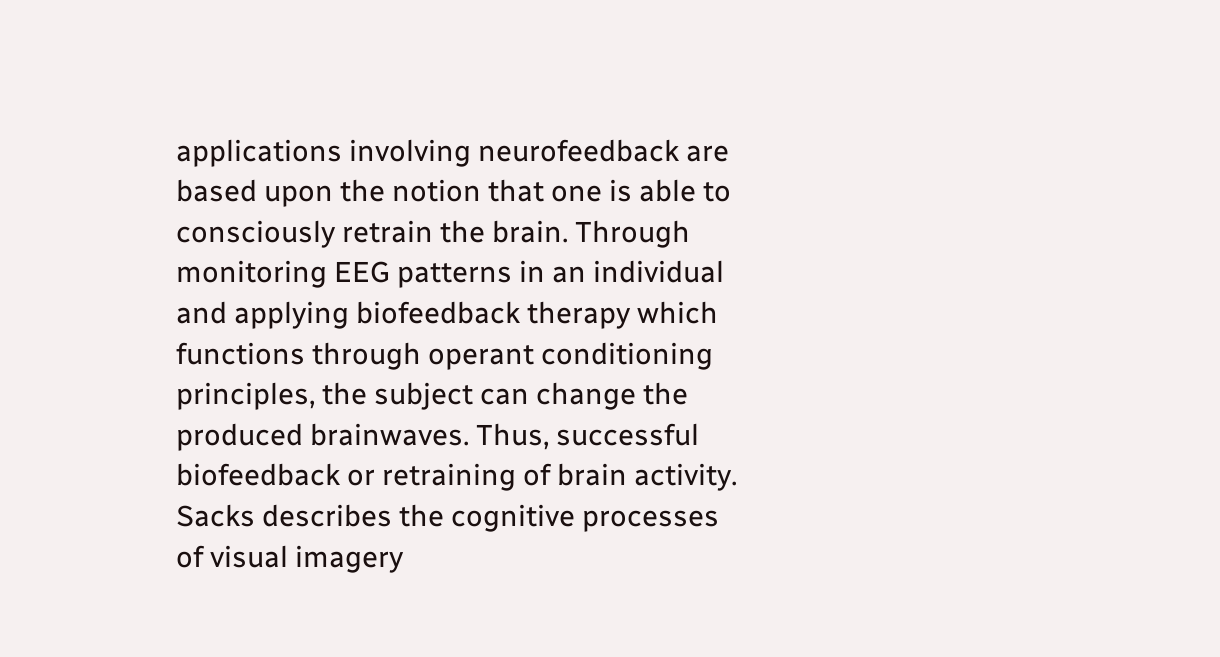applications involving neurofeedback are based upon the notion that one is able to consciously retrain the brain. Through monitoring EEG patterns in an individual and applying biofeedback therapy which functions through operant conditioning principles, the subject can change the produced brainwaves. Thus, successful biofeedback or retraining of brain activity.
Sacks describes the cognitive processes of visual imagery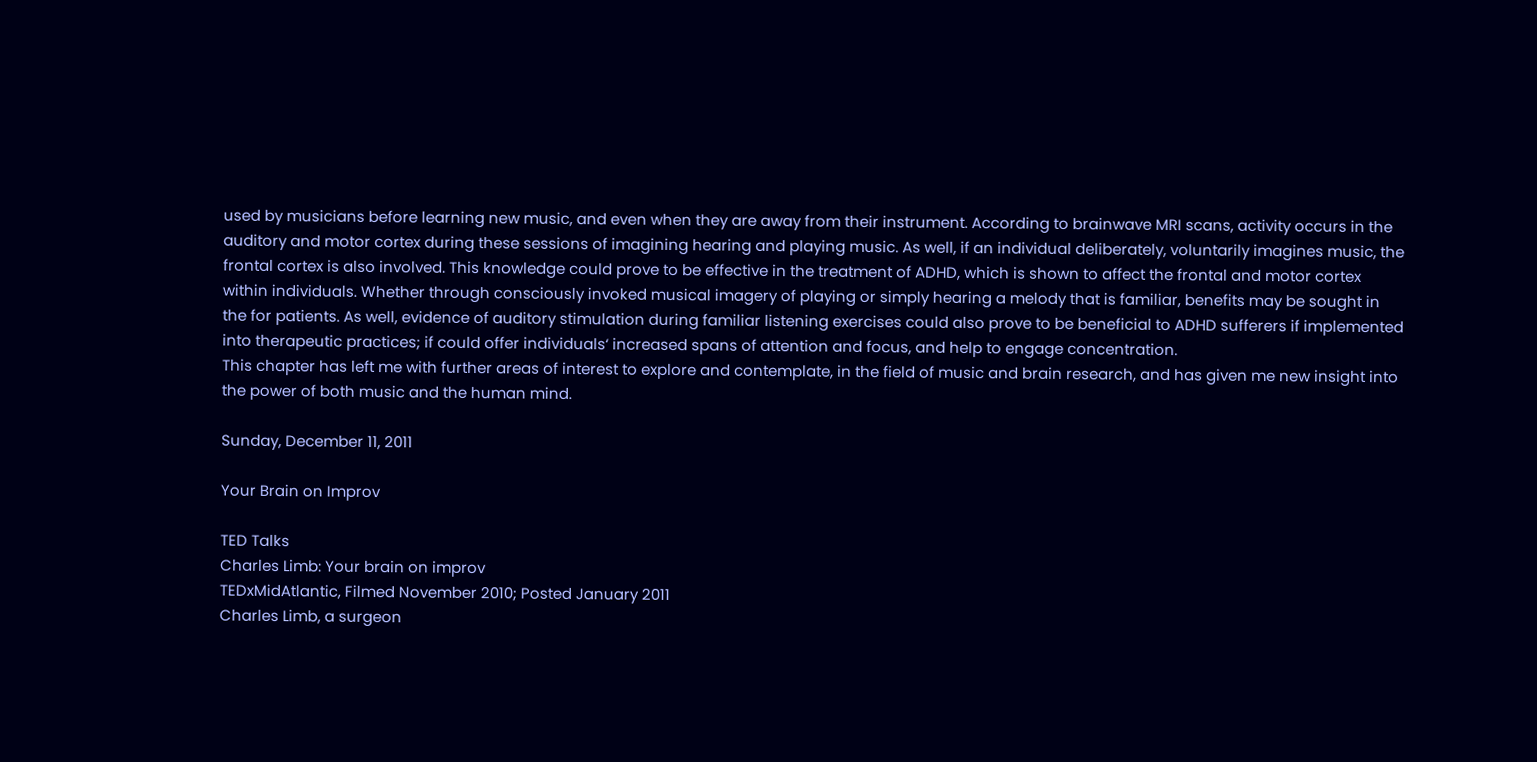used by musicians before learning new music, and even when they are away from their instrument. According to brainwave MRI scans, activity occurs in the auditory and motor cortex during these sessions of imagining hearing and playing music. As well, if an individual deliberately, voluntarily imagines music, the frontal cortex is also involved. This knowledge could prove to be effective in the treatment of ADHD, which is shown to affect the frontal and motor cortex within individuals. Whether through consciously invoked musical imagery of playing or simply hearing a melody that is familiar, benefits may be sought in the for patients. As well, evidence of auditory stimulation during familiar listening exercises could also prove to be beneficial to ADHD sufferers if implemented into therapeutic practices; if could offer individuals‘ increased spans of attention and focus, and help to engage concentration.
This chapter has left me with further areas of interest to explore and contemplate, in the field of music and brain research, and has given me new insight into the power of both music and the human mind.

Sunday, December 11, 2011

Your Brain on Improv

TED Talks
Charles Limb: Your brain on improv
TEDxMidAtlantic, Filmed November 2010; Posted January 2011
Charles Limb, a surgeon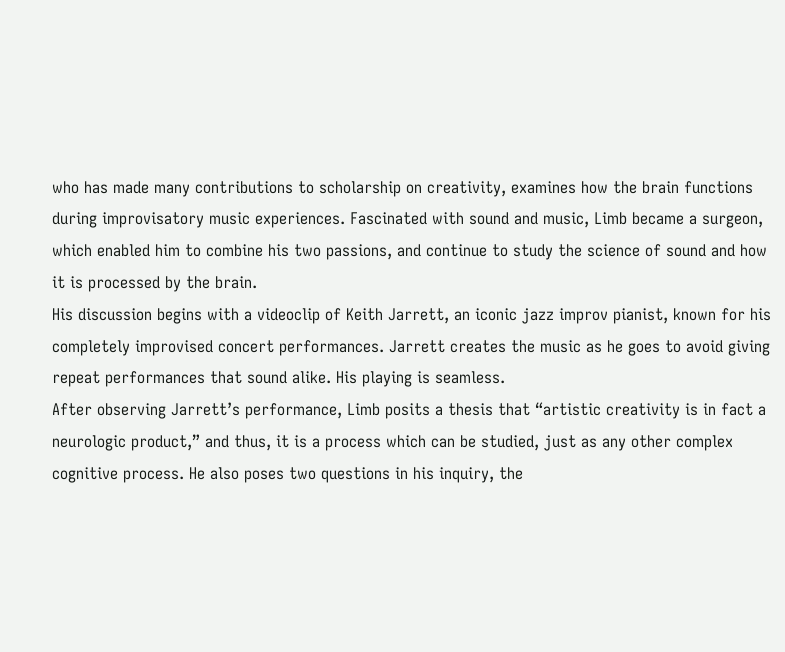who has made many contributions to scholarship on creativity, examines how the brain functions during improvisatory music experiences. Fascinated with sound and music, Limb became a surgeon, which enabled him to combine his two passions, and continue to study the science of sound and how it is processed by the brain.
His discussion begins with a videoclip of Keith Jarrett, an iconic jazz improv pianist, known for his completely improvised concert performances. Jarrett creates the music as he goes to avoid giving repeat performances that sound alike. His playing is seamless.
After observing Jarrett’s performance, Limb posits a thesis that “artistic creativity is in fact a neurologic product,” and thus, it is a process which can be studied, just as any other complex cognitive process. He also poses two questions in his inquiry, the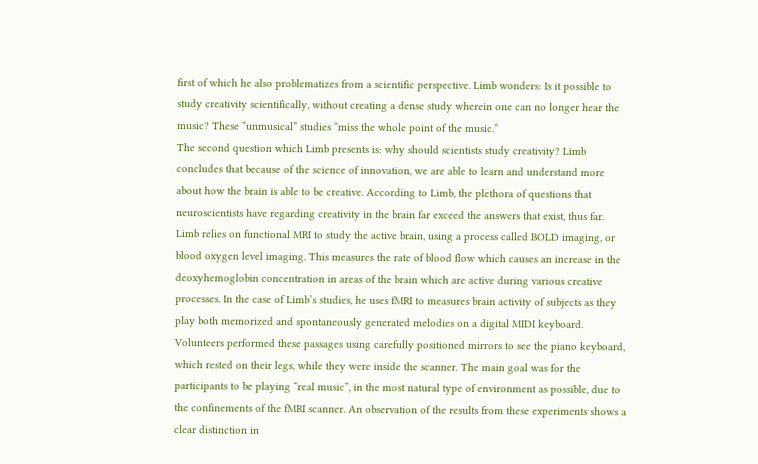first of which he also problematizes from a scientific perspective. Limb wonders: Is it possible to study creativity scientifically, without creating a dense study wherein one can no longer hear the music? These “unmusical” studies “miss the whole point of the music.”
The second question which Limb presents is: why should scientists study creativity? Limb concludes that because of the science of innovation, we are able to learn and understand more about how the brain is able to be creative. According to Limb, the plethora of questions that neuroscientists have regarding creativity in the brain far exceed the answers that exist, thus far.
Limb relies on functional MRI to study the active brain, using a process called BOLD imaging, or blood oxygen level imaging. This measures the rate of blood flow which causes an increase in the deoxyhemoglobin concentration in areas of the brain which are active during various creative processes. In the case of Limb’s studies, he uses fMRI to measures brain activity of subjects as they play both memorized and spontaneously generated melodies on a digital MIDI keyboard. Volunteers performed these passages using carefully positioned mirrors to see the piano keyboard, which rested on their legs, while they were inside the scanner. The main goal was for the participants to be playing “real music”, in the most natural type of environment as possible, due to the confinements of the fMRI scanner. An observation of the results from these experiments shows a clear distinction in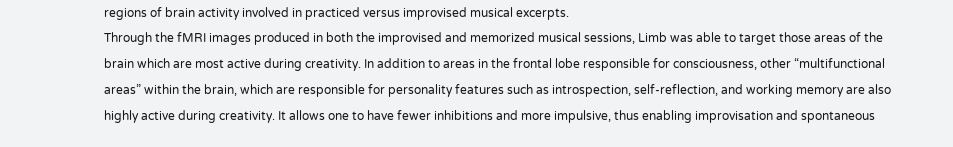regions of brain activity involved in practiced versus improvised musical excerpts.
Through the fMRI images produced in both the improvised and memorized musical sessions, Limb was able to target those areas of the brain which are most active during creativity. In addition to areas in the frontal lobe responsible for consciousness, other “multifunctional areas” within the brain, which are responsible for personality features such as introspection, self-reflection, and working memory are also highly active during creativity. It allows one to have fewer inhibitions and more impulsive, thus enabling improvisation and spontaneous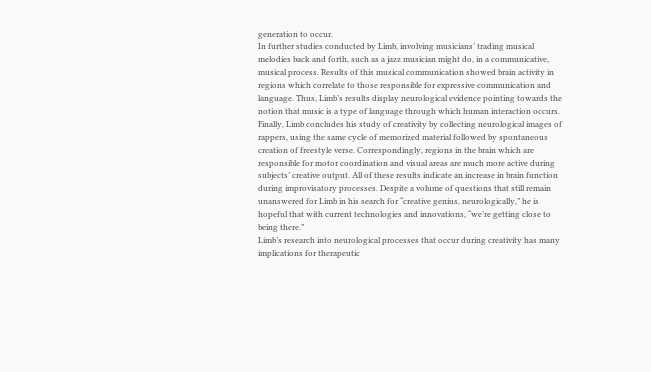generation to occur.
In further studies conducted by Limb, involving musicians’ trading musical melodies back and forth, such as a jazz musician might do, in a communicative, musical process. Results of this musical communication showed brain activity in regions which correlate to those responsible for expressive communication and language. Thus, Limb’s results display neurological evidence pointing towards the notion that music is a type of language through which human interaction occurs.
Finally, Limb concludes his study of creativity by collecting neurological images of rappers, using the same cycle of memorized material followed by spontaneous creation of freestyle verse. Correspondingly, regions in the brain which are responsible for motor coordination and visual areas are much more active during subjects’ creative output. All of these results indicate an increase in brain function during improvisatory processes. Despite a volume of questions that still remain unanswered for Limb in his search for “creative genius, neurologically,” he is hopeful that with current technologies and innovations, “we’re getting close to being there.”
Limb’s research into neurological processes that occur during creativity has many implications for therapeutic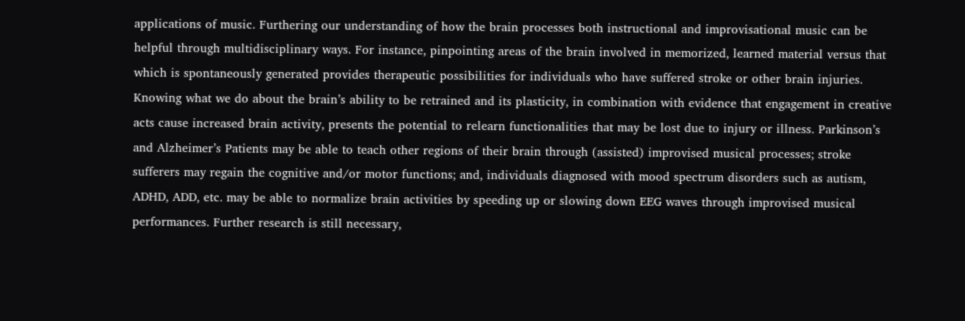applications of music. Furthering our understanding of how the brain processes both instructional and improvisational music can be helpful through multidisciplinary ways. For instance, pinpointing areas of the brain involved in memorized, learned material versus that which is spontaneously generated provides therapeutic possibilities for individuals who have suffered stroke or other brain injuries. Knowing what we do about the brain’s ability to be retrained and its plasticity, in combination with evidence that engagement in creative acts cause increased brain activity, presents the potential to relearn functionalities that may be lost due to injury or illness. Parkinson’s and Alzheimer’s Patients may be able to teach other regions of their brain through (assisted) improvised musical processes; stroke sufferers may regain the cognitive and/or motor functions; and, individuals diagnosed with mood spectrum disorders such as autism, ADHD, ADD, etc. may be able to normalize brain activities by speeding up or slowing down EEG waves through improvised musical performances. Further research is still necessary,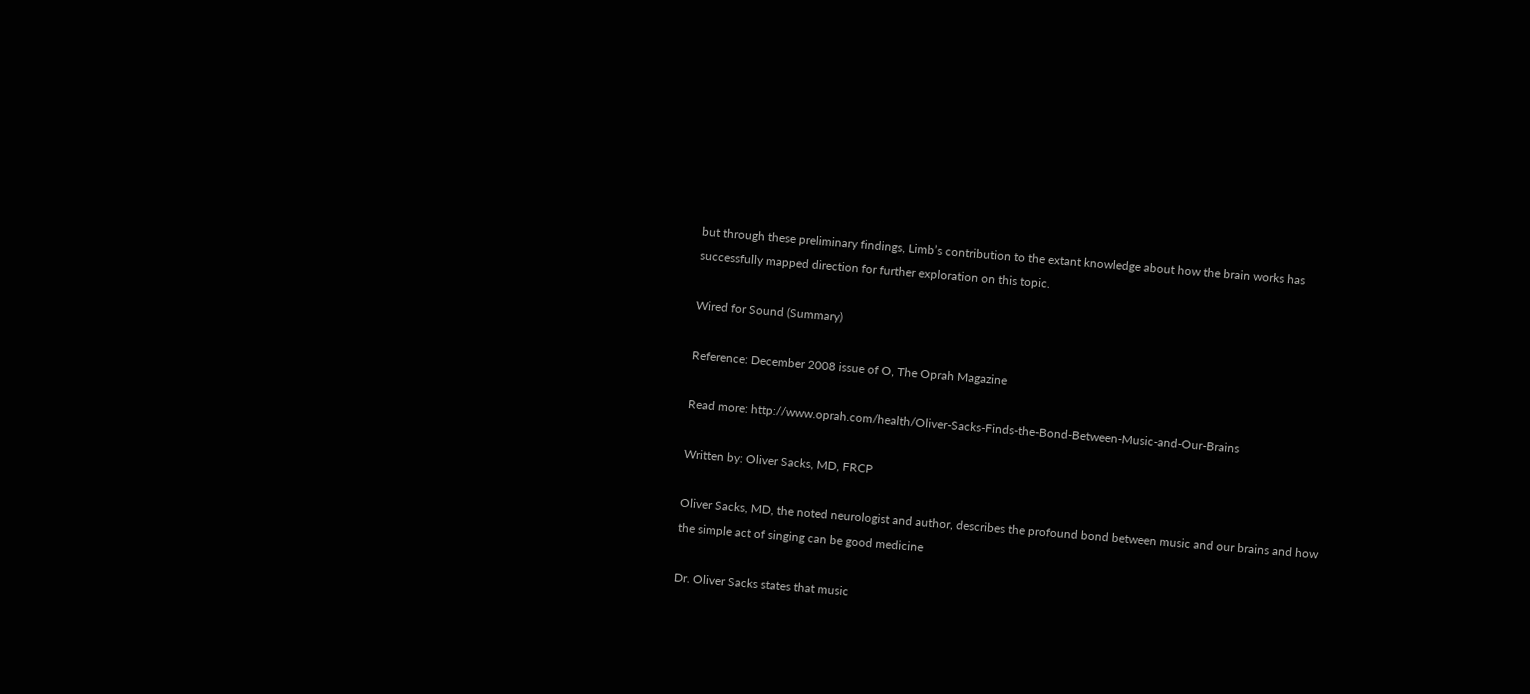but through these preliminary findings, Limb’s contribution to the extant knowledge about how the brain works has successfully mapped direction for further exploration on this topic.

Wired for Sound (Summary)

Reference: December 2008 issue of O, The Oprah Magazine

Read more: http://www.oprah.com/health/Oliver-Sacks-Finds-the-Bond-Between-Music-and-Our-Brains

Written by: Oliver Sacks, MD, FRCP

Oliver Sacks, MD, the noted neurologist and author, describes the profound bond between music and our brains and how the simple act of singing can be good medicine

Dr. Oliver Sacks states that music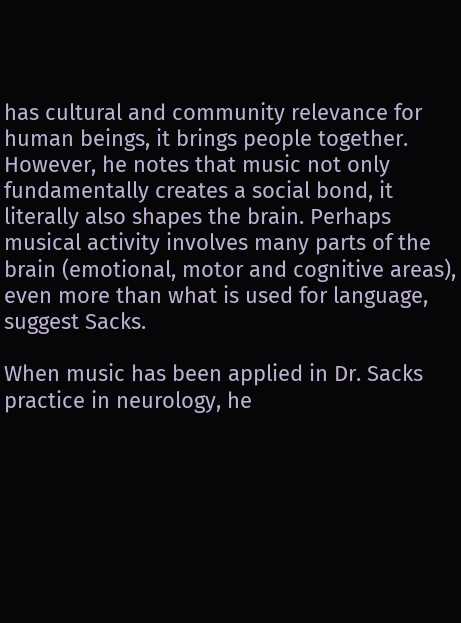has cultural and community relevance for human beings, it brings people together. However, he notes that music not only fundamentally creates a social bond, it literally also shapes the brain. Perhaps musical activity involves many parts of the brain (emotional, motor and cognitive areas), even more than what is used for language, suggest Sacks.

When music has been applied in Dr. Sacks practice in neurology, he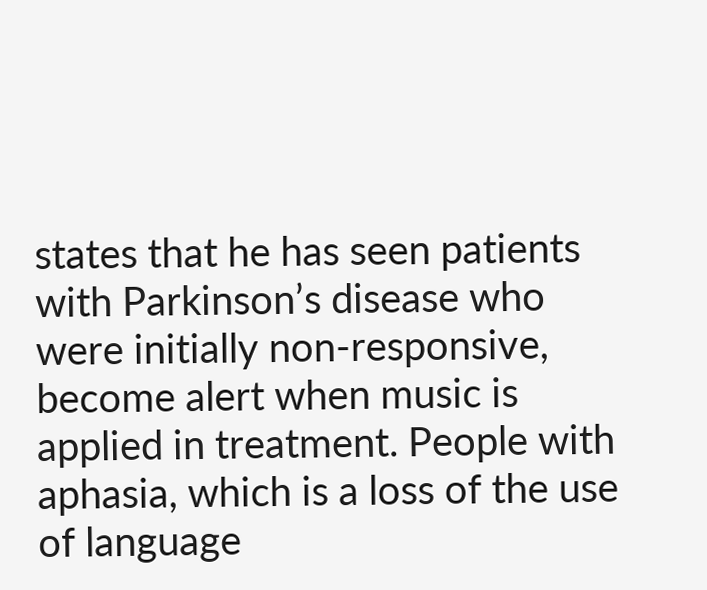states that he has seen patients with Parkinson’s disease who were initially non-responsive, become alert when music is applied in treatment. People with aphasia, which is a loss of the use of language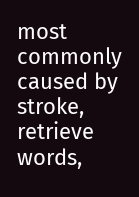most commonly caused by stroke, retrieve words,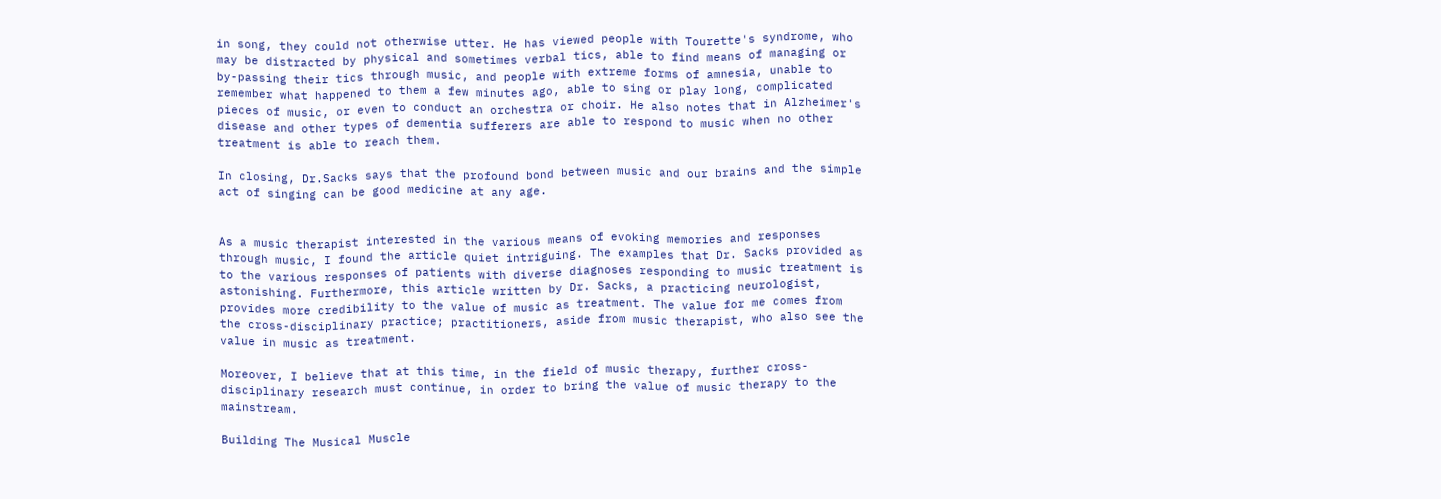in song, they could not otherwise utter. He has viewed people with Tourette's syndrome, who may be distracted by physical and sometimes verbal tics, able to find means of managing or by-passing their tics through music, and people with extreme forms of amnesia, unable to remember what happened to them a few minutes ago, able to sing or play long, complicated pieces of music, or even to conduct an orchestra or choir. He also notes that in Alzheimer's disease and other types of dementia sufferers are able to respond to music when no other treatment is able to reach them.

In closing, Dr.Sacks says that the profound bond between music and our brains and the simple act of singing can be good medicine at any age.


As a music therapist interested in the various means of evoking memories and responses through music, I found the article quiet intriguing. The examples that Dr. Sacks provided as to the various responses of patients with diverse diagnoses responding to music treatment is astonishing. Furthermore, this article written by Dr. Sacks, a practicing neurologist, provides more credibility to the value of music as treatment. The value for me comes from the cross-disciplinary practice; practitioners, aside from music therapist, who also see the value in music as treatment.

Moreover, I believe that at this time, in the field of music therapy, further cross-disciplinary research must continue, in order to bring the value of music therapy to the mainstream.

Building The Musical Muscle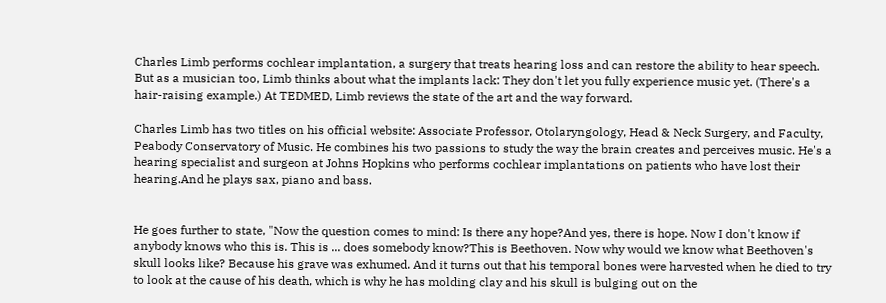Charles Limb performs cochlear implantation, a surgery that treats hearing loss and can restore the ability to hear speech. But as a musician too, Limb thinks about what the implants lack: They don't let you fully experience music yet. (There's a hair-raising example.) At TEDMED, Limb reviews the state of the art and the way forward.

Charles Limb has two titles on his official website: Associate Professor, Otolaryngology, Head & Neck Surgery, and Faculty, Peabody Conservatory of Music. He combines his two passions to study the way the brain creates and perceives music. He's a hearing specialist and surgeon at Johns Hopkins who performs cochlear implantations on patients who have lost their hearing.And he plays sax, piano and bass.


He goes further to state, "Now the question comes to mind: Is there any hope?And yes, there is hope. Now I don't know if anybody knows who this is. This is ... does somebody know?This is Beethoven. Now why would we know what Beethoven's skull looks like? Because his grave was exhumed. And it turns out that his temporal bones were harvested when he died to try to look at the cause of his death, which is why he has molding clay and his skull is bulging out on the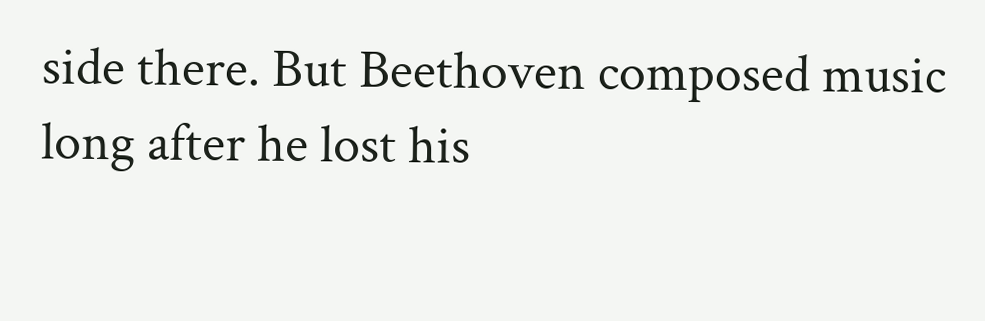side there. But Beethoven composed music long after he lost his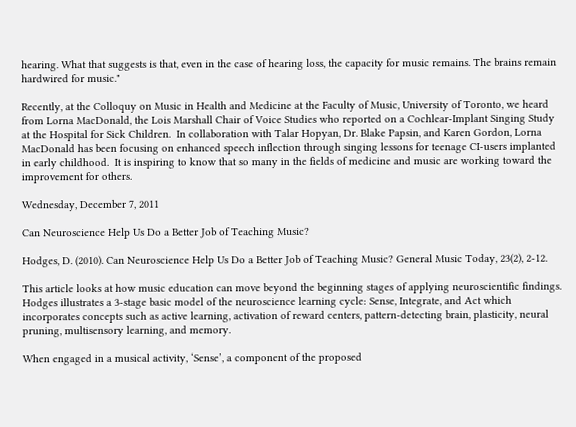hearing. What that suggests is that, even in the case of hearing loss, the capacity for music remains. The brains remain hardwired for music."

Recently, at the Colloquy on Music in Health and Medicine at the Faculty of Music, University of Toronto, we heard from Lorna MacDonald, the Lois Marshall Chair of Voice Studies who reported on a Cochlear-Implant Singing Study at the Hospital for Sick Children.  In collaboration with Talar Hopyan, Dr. Blake Papsin, and Karen Gordon, Lorna MacDonald has been focusing on enhanced speech inflection through singing lessons for teenage CI-users implanted in early childhood.  It is inspiring to know that so many in the fields of medicine and music are working toward the improvement for others.

Wednesday, December 7, 2011

Can Neuroscience Help Us Do a Better Job of Teaching Music?

Hodges, D. (2010). Can Neuroscience Help Us Do a Better Job of Teaching Music? General Music Today, 23(2), 2-12.

This article looks at how music education can move beyond the beginning stages of applying neuroscientific findings. Hodges illustrates a 3-stage basic model of the neuroscience learning cycle: Sense, Integrate, and Act which incorporates concepts such as active learning, activation of reward centers, pattern-detecting brain, plasticity, neural pruning, multisensory learning, and memory.

When engaged in a musical activity, ‘Sense’, a component of the proposed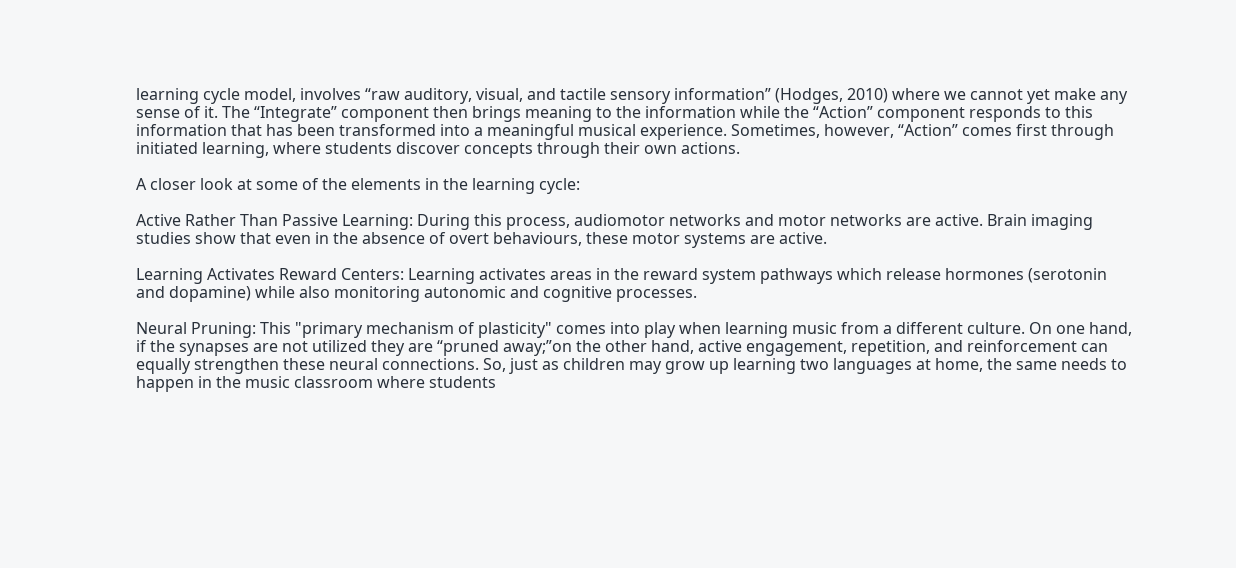learning cycle model, involves “raw auditory, visual, and tactile sensory information” (Hodges, 2010) where we cannot yet make any sense of it. The “Integrate” component then brings meaning to the information while the “Action” component responds to this information that has been transformed into a meaningful musical experience. Sometimes, however, “Action” comes first through initiated learning, where students discover concepts through their own actions.

A closer look at some of the elements in the learning cycle:

Active Rather Than Passive Learning: During this process, audiomotor networks and motor networks are active. Brain imaging studies show that even in the absence of overt behaviours, these motor systems are active.

Learning Activates Reward Centers: Learning activates areas in the reward system pathways which release hormones (serotonin and dopamine) while also monitoring autonomic and cognitive processes.

Neural Pruning: This "primary mechanism of plasticity" comes into play when learning music from a different culture. On one hand, if the synapses are not utilized they are “pruned away;”on the other hand, active engagement, repetition, and reinforcement can equally strengthen these neural connections. So, just as children may grow up learning two languages at home, the same needs to happen in the music classroom where students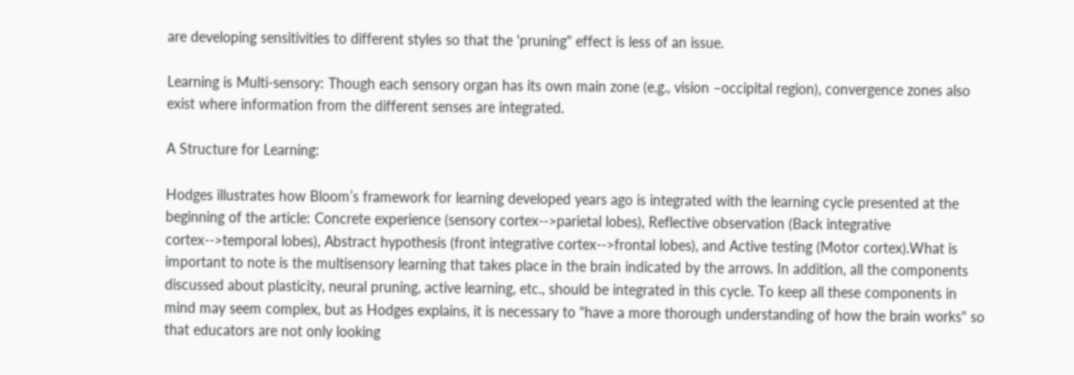are developing sensitivities to different styles so that the 'pruning" effect is less of an issue.

Learning is Multi-sensory: Though each sensory organ has its own main zone (e.g., vision –occipital region), convergence zones also exist where information from the different senses are integrated.

A Structure for Learning:

Hodges illustrates how Bloom’s framework for learning developed years ago is integrated with the learning cycle presented at the beginning of the article: Concrete experience (sensory cortex-->parietal lobes), Reflective observation (Back integrative cortex-->temporal lobes), Abstract hypothesis (front integrative cortex-->frontal lobes), and Active testing (Motor cortex).What is important to note is the multisensory learning that takes place in the brain indicated by the arrows. In addition, all the components discussed about plasticity, neural pruning, active learning, etc., should be integrated in this cycle. To keep all these components in mind may seem complex, but as Hodges explains, it is necessary to "have a more thorough understanding of how the brain works" so that educators are not only looking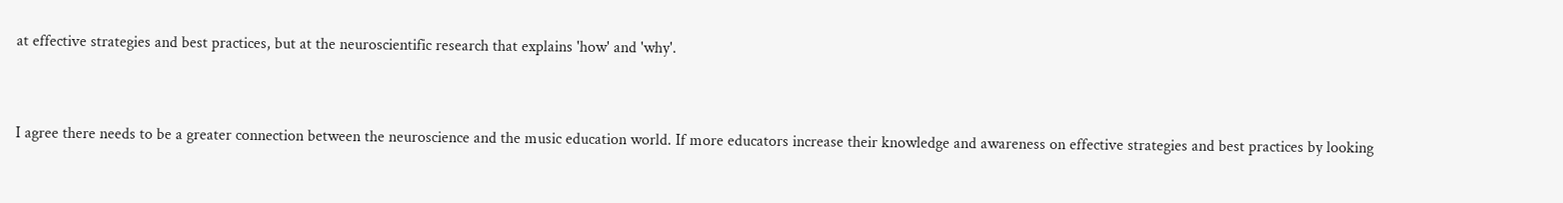at effective strategies and best practices, but at the neuroscientific research that explains 'how' and 'why'.


I agree there needs to be a greater connection between the neuroscience and the music education world. If more educators increase their knowledge and awareness on effective strategies and best practices by looking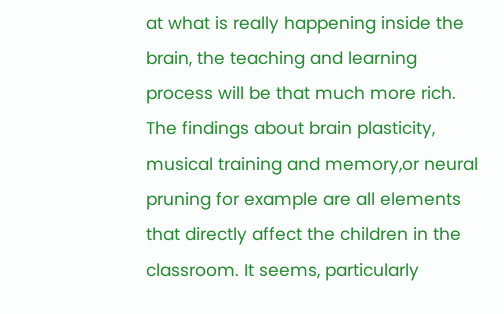at what is really happening inside the brain, the teaching and learning process will be that much more rich. The findings about brain plasticity, musical training and memory,or neural pruning for example are all elements that directly affect the children in the classroom. It seems, particularly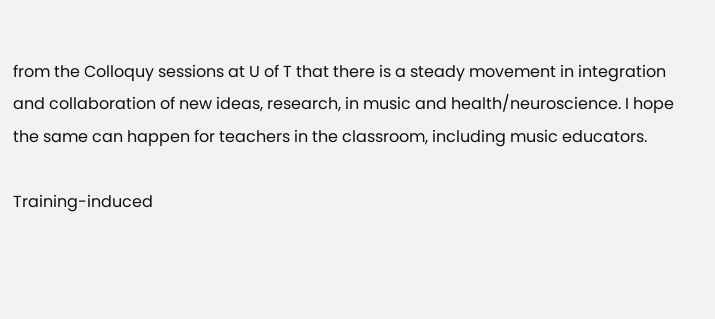from the Colloquy sessions at U of T that there is a steady movement in integration and collaboration of new ideas, research, in music and health/neuroscience. I hope the same can happen for teachers in the classroom, including music educators.

Training-induced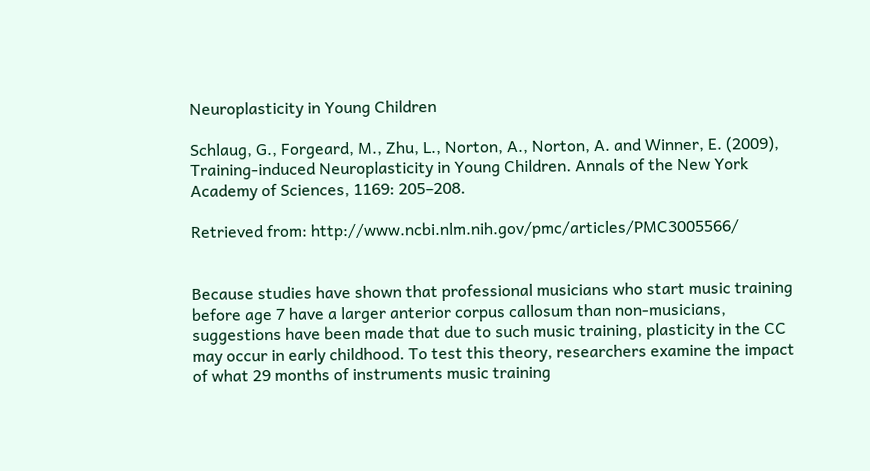Neuroplasticity in Young Children

Schlaug, G., Forgeard, M., Zhu, L., Norton, A., Norton, A. and Winner, E. (2009), Training-induced Neuroplasticity in Young Children. Annals of the New York Academy of Sciences, 1169: 205–208.

Retrieved from: http://www.ncbi.nlm.nih.gov/pmc/articles/PMC3005566/


Because studies have shown that professional musicians who start music training before age 7 have a larger anterior corpus callosum than non-musicians, suggestions have been made that due to such music training, plasticity in the CC may occur in early childhood. To test this theory, researchers examine the impact of what 29 months of instruments music training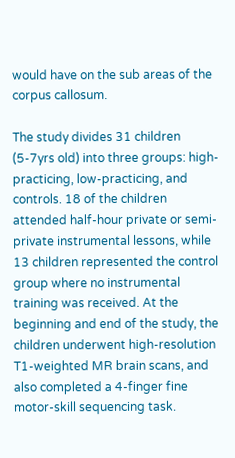would have on the sub areas of the corpus callosum.

The study divides 31 children (5-7yrs old) into three groups: high-practicing, low-practicing, and controls. 18 of the children attended half-hour private or semi-private instrumental lessons, while 13 children represented the control group where no instrumental training was received. At the beginning and end of the study, the children underwent high-resolution T1-weighted MR brain scans, and also completed a 4-finger fine motor-skill sequencing task.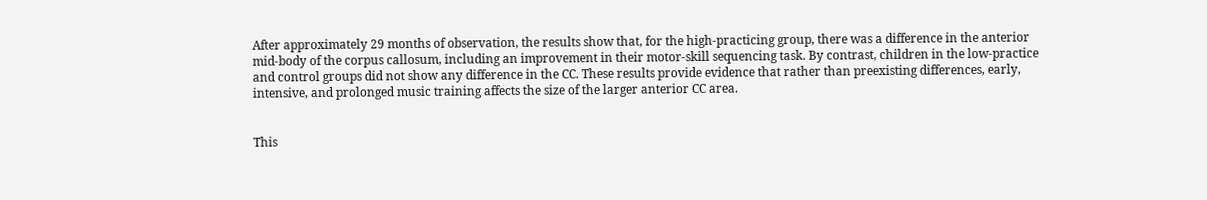After approximately 29 months of observation, the results show that, for the high-practicing group, there was a difference in the anterior mid-body of the corpus callosum, including an improvement in their motor-skill sequencing task. By contrast, children in the low-practice and control groups did not show any difference in the CC. These results provide evidence that rather than preexisting differences, early, intensive, and prolonged music training affects the size of the larger anterior CC area.


This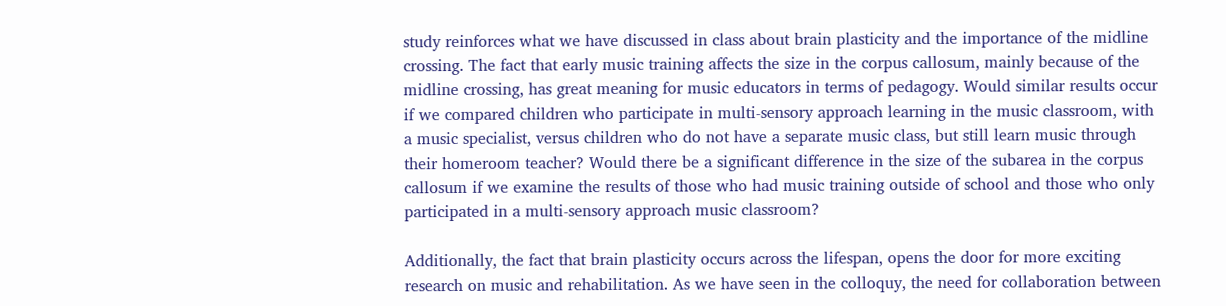study reinforces what we have discussed in class about brain plasticity and the importance of the midline crossing. The fact that early music training affects the size in the corpus callosum, mainly because of the midline crossing, has great meaning for music educators in terms of pedagogy. Would similar results occur if we compared children who participate in multi-sensory approach learning in the music classroom, with a music specialist, versus children who do not have a separate music class, but still learn music through their homeroom teacher? Would there be a significant difference in the size of the subarea in the corpus callosum if we examine the results of those who had music training outside of school and those who only participated in a multi-sensory approach music classroom?

Additionally, the fact that brain plasticity occurs across the lifespan, opens the door for more exciting research on music and rehabilitation. As we have seen in the colloquy, the need for collaboration between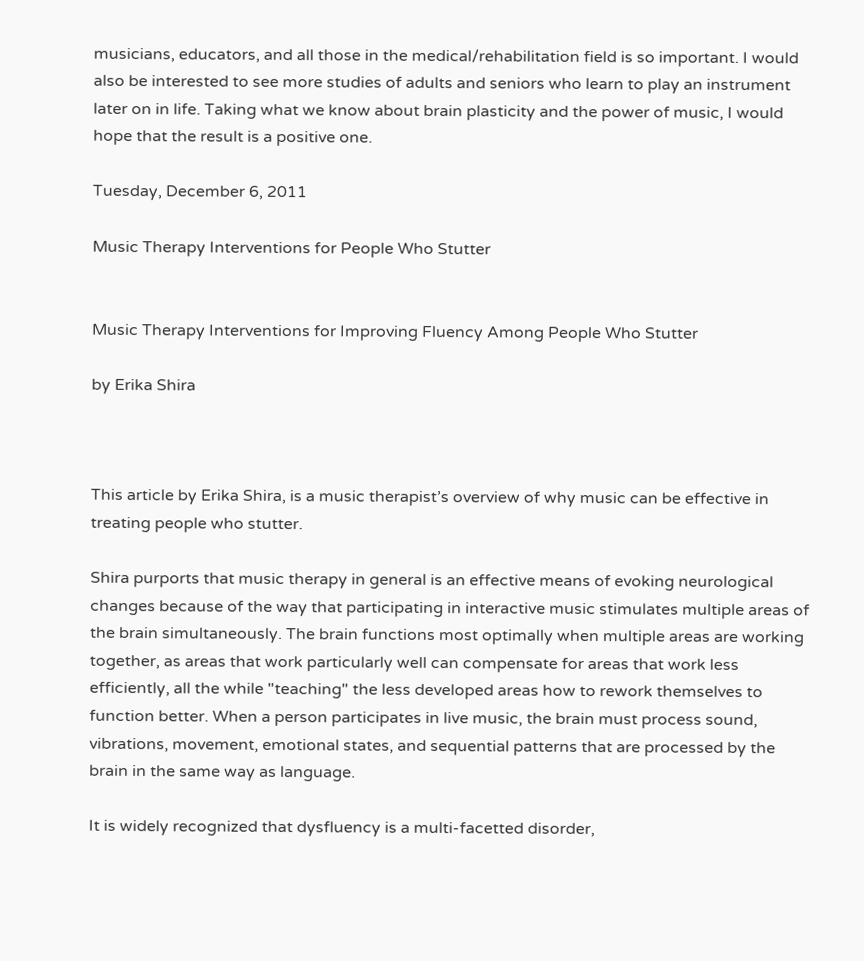musicians, educators, and all those in the medical/rehabilitation field is so important. I would also be interested to see more studies of adults and seniors who learn to play an instrument later on in life. Taking what we know about brain plasticity and the power of music, I would hope that the result is a positive one.

Tuesday, December 6, 2011

Music Therapy Interventions for People Who Stutter


Music Therapy Interventions for Improving Fluency Among People Who Stutter

by Erika Shira



This article by Erika Shira, is a music therapist’s overview of why music can be effective in treating people who stutter.

Shira purports that music therapy in general is an effective means of evoking neurological changes because of the way that participating in interactive music stimulates multiple areas of the brain simultaneously. The brain functions most optimally when multiple areas are working together, as areas that work particularly well can compensate for areas that work less efficiently, all the while "teaching" the less developed areas how to rework themselves to function better. When a person participates in live music, the brain must process sound, vibrations, movement, emotional states, and sequential patterns that are processed by the brain in the same way as language.

It is widely recognized that dysfluency is a multi-facetted disorder,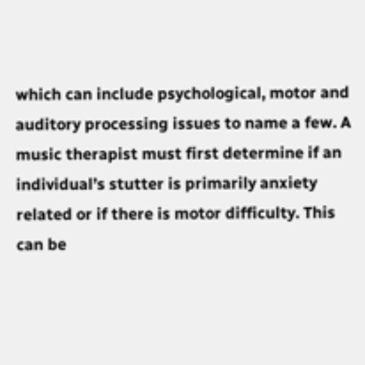which can include psychological, motor and auditory processing issues to name a few. A music therapist must first determine if an individual’s stutter is primarily anxiety related or if there is motor difficulty. This can be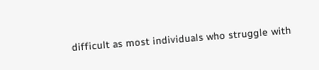difficult as most individuals who struggle with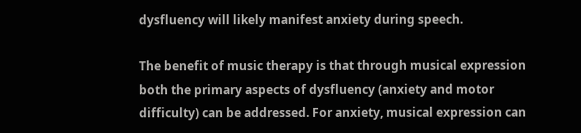dysfluency will likely manifest anxiety during speech.

The benefit of music therapy is that through musical expression both the primary aspects of dysfluency (anxiety and motor difficulty) can be addressed. For anxiety, musical expression can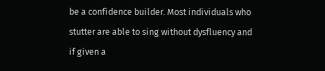be a confidence builder. Most individuals who stutter are able to sing without dysfluency and if given a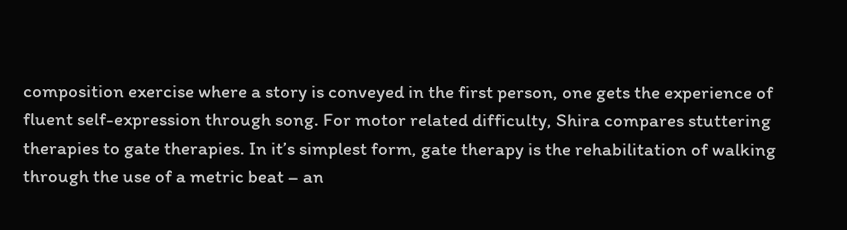composition exercise where a story is conveyed in the first person, one gets the experience of fluent self-expression through song. For motor related difficulty, Shira compares stuttering therapies to gate therapies. In it’s simplest form, gate therapy is the rehabilitation of walking through the use of a metric beat – an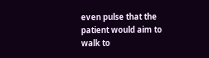even pulse that the patient would aim to walk to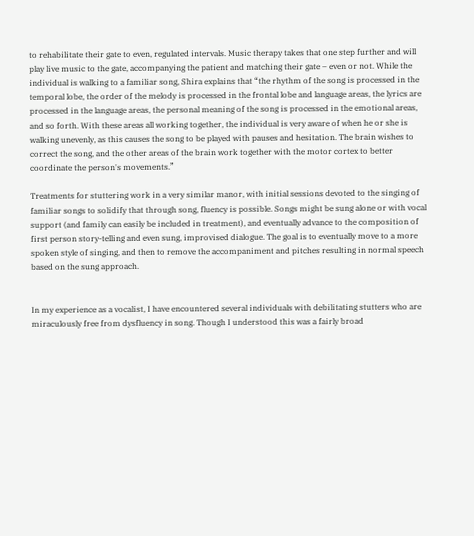to rehabilitate their gate to even, regulated intervals. Music therapy takes that one step further and will play live music to the gate, accompanying the patient and matching their gate – even or not. While the individual is walking to a familiar song, Shira explains that “the rhythm of the song is processed in the temporal lobe, the order of the melody is processed in the frontal lobe and language areas, the lyrics are processed in the language areas, the personal meaning of the song is processed in the emotional areas, and so forth. With these areas all working together, the individual is very aware of when he or she is walking unevenly, as this causes the song to be played with pauses and hesitation. The brain wishes to correct the song, and the other areas of the brain work together with the motor cortex to better coordinate the person's movements.”

Treatments for stuttering work in a very similar manor, with initial sessions devoted to the singing of familiar songs to solidify that through song, fluency is possible. Songs might be sung alone or with vocal support (and family can easily be included in treatment), and eventually advance to the composition of first person story-telling and even sung, improvised dialogue. The goal is to eventually move to a more spoken style of singing, and then to remove the accompaniment and pitches resulting in normal speech based on the sung approach.


In my experience as a vocalist, I have encountered several individuals with debilitating stutters who are miraculously free from dysfluency in song. Though I understood this was a fairly broad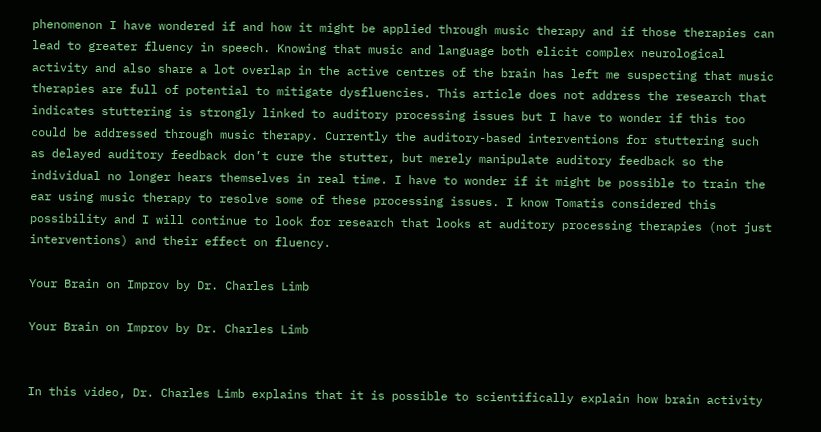phenomenon I have wondered if and how it might be applied through music therapy and if those therapies can lead to greater fluency in speech. Knowing that music and language both elicit complex neurological activity and also share a lot overlap in the active centres of the brain has left me suspecting that music therapies are full of potential to mitigate dysfluencies. This article does not address the research that indicates stuttering is strongly linked to auditory processing issues but I have to wonder if this too could be addressed through music therapy. Currently the auditory-based interventions for stuttering such as delayed auditory feedback don’t cure the stutter, but merely manipulate auditory feedback so the individual no longer hears themselves in real time. I have to wonder if it might be possible to train the ear using music therapy to resolve some of these processing issues. I know Tomatis considered this possibility and I will continue to look for research that looks at auditory processing therapies (not just interventions) and their effect on fluency.

Your Brain on Improv by Dr. Charles Limb

Your Brain on Improv by Dr. Charles Limb


In this video, Dr. Charles Limb explains that it is possible to scientifically explain how brain activity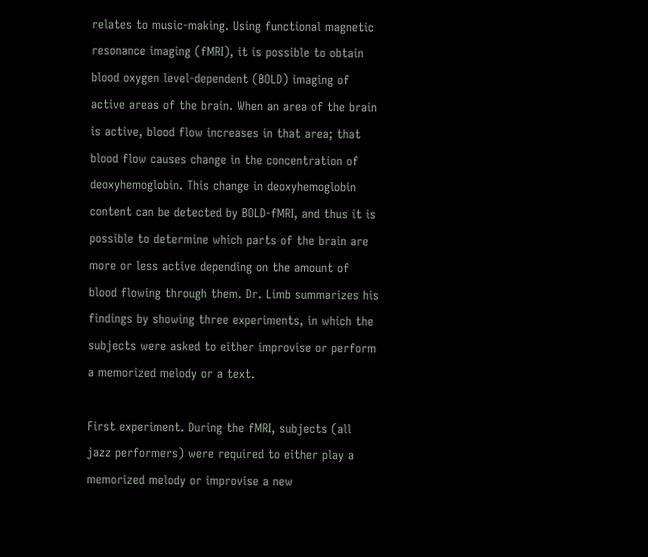relates to music-making. Using functional magnetic resonance imaging (fMRI), it is possible to obtain blood oxygen level-dependent (BOLD) imaging of active areas of the brain. When an area of the brain is active, blood flow increases in that area; that blood flow causes change in the concentration of deoxyhemoglobin. This change in deoxyhemoglobin content can be detected by BOLD-fMRI, and thus it is possible to determine which parts of the brain are more or less active depending on the amount of blood flowing through them. Dr. Limb summarizes his findings by showing three experiments, in which the subjects were asked to either improvise or perform a memorized melody or a text.

First experiment. During the fMRI, subjects (all jazz performers) were required to either play a memorized melody or improvise a new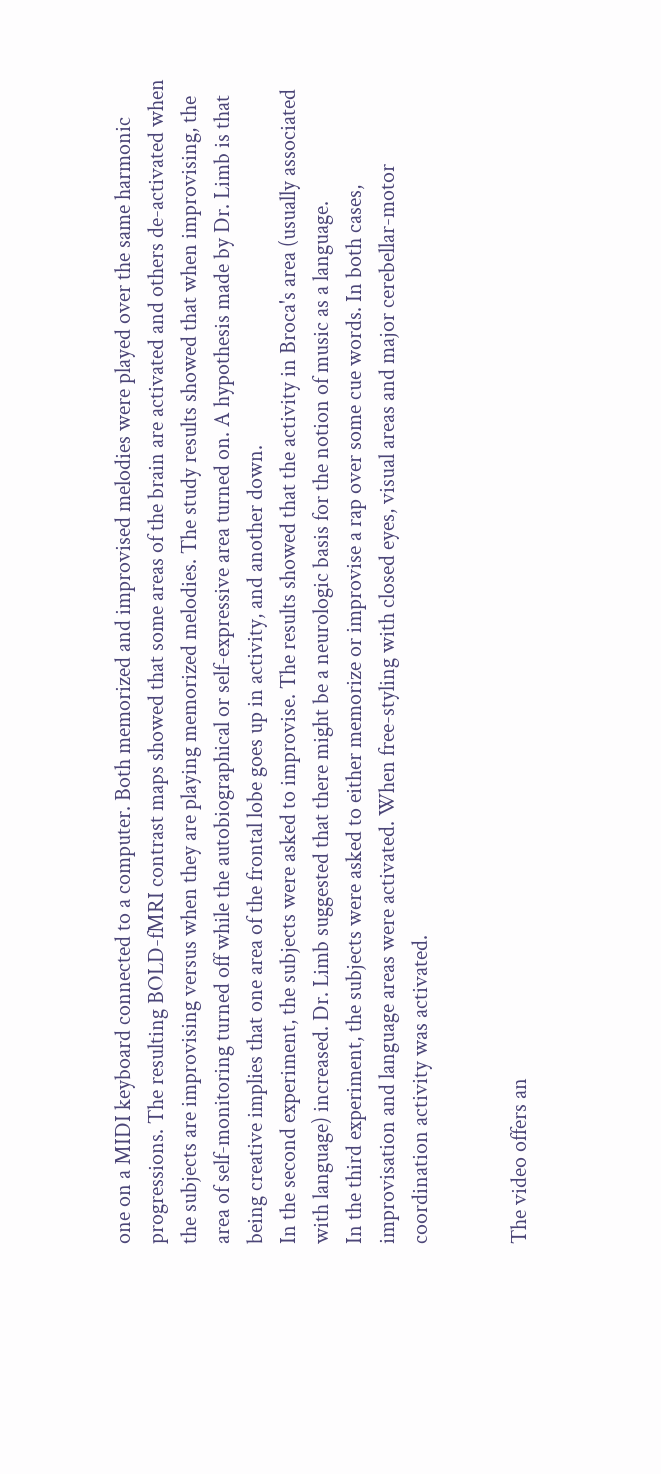one on a MIDI keyboard connected to a computer. Both memorized and improvised melodies were played over the same harmonic progressions. The resulting BOLD-fMRI contrast maps showed that some areas of the brain are activated and others de-activated when the subjects are improvising versus when they are playing memorized melodies. The study results showed that when improvising, the area of self-monitoring turned off while the autobiographical or self-expressive area turned on. A hypothesis made by Dr. Limb is that being creative implies that one area of the frontal lobe goes up in activity, and another down.
In the second experiment, the subjects were asked to improvise. The results showed that the activity in Broca's area (usually associated with language) increased. Dr. Limb suggested that there might be a neurologic basis for the notion of music as a language.
In the third experiment, the subjects were asked to either memorize or improvise a rap over some cue words. In both cases, improvisation and language areas were activated. When free-styling with closed eyes, visual areas and major cerebellar-motor coordination activity was activated.


The video offers an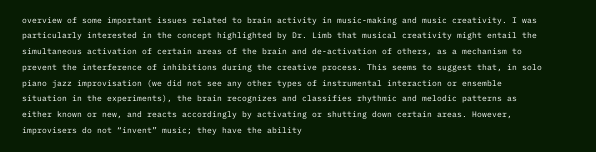overview of some important issues related to brain activity in music-making and music creativity. I was particularly interested in the concept highlighted by Dr. Limb that musical creativity might entail the simultaneous activation of certain areas of the brain and de-activation of others, as a mechanism to prevent the interference of inhibitions during the creative process. This seems to suggest that, in solo piano jazz improvisation (we did not see any other types of instrumental interaction or ensemble situation in the experiments), the brain recognizes and classifies rhythmic and melodic patterns as either known or new, and reacts accordingly by activating or shutting down certain areas. However, improvisers do not “invent” music; they have the ability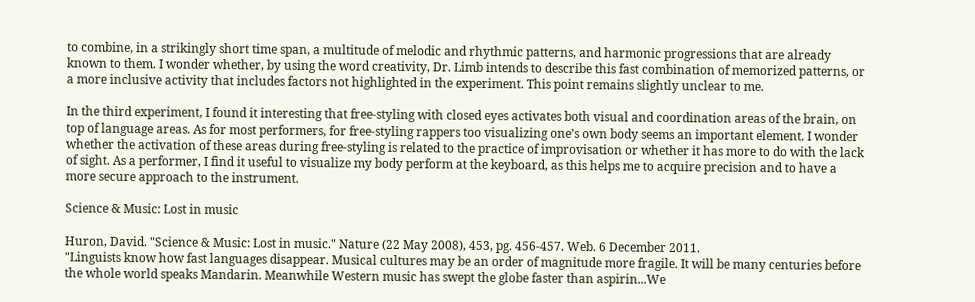to combine, in a strikingly short time span, a multitude of melodic and rhythmic patterns, and harmonic progressions that are already known to them. I wonder whether, by using the word creativity, Dr. Limb intends to describe this fast combination of memorized patterns, or a more inclusive activity that includes factors not highlighted in the experiment. This point remains slightly unclear to me.

In the third experiment, I found it interesting that free-styling with closed eyes activates both visual and coordination areas of the brain, on top of language areas. As for most performers, for free-styling rappers too visualizing one’s own body seems an important element. I wonder whether the activation of these areas during free-styling is related to the practice of improvisation or whether it has more to do with the lack of sight. As a performer, I find it useful to visualize my body perform at the keyboard, as this helps me to acquire precision and to have a more secure approach to the instrument.

Science & Music: Lost in music

Huron, David. "Science & Music: Lost in music." Nature (22 May 2008), 453, pg. 456-457. Web. 6 December 2011.
"Linguists know how fast languages disappear. Musical cultures may be an order of magnitude more fragile. It will be many centuries before the whole world speaks Mandarin. Meanwhile Western music has swept the globe faster than aspirin...We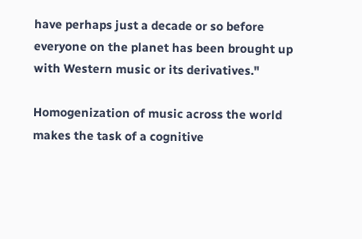have perhaps just a decade or so before everyone on the planet has been brought up with Western music or its derivatives."

Homogenization of music across the world makes the task of a cognitive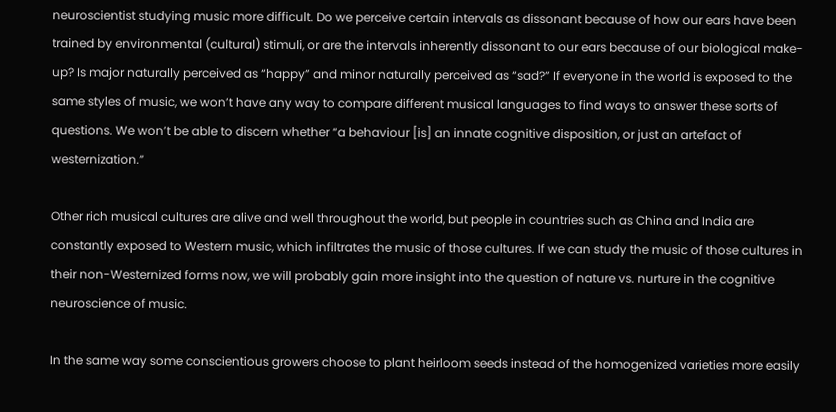neuroscientist studying music more difficult. Do we perceive certain intervals as dissonant because of how our ears have been trained by environmental (cultural) stimuli, or are the intervals inherently dissonant to our ears because of our biological make-up? Is major naturally perceived as “happy” and minor naturally perceived as “sad?” If everyone in the world is exposed to the same styles of music, we won’t have any way to compare different musical languages to find ways to answer these sorts of questions. We won’t be able to discern whether “a behaviour [is] an innate cognitive disposition, or just an artefact of westernization.”

Other rich musical cultures are alive and well throughout the world, but people in countries such as China and India are constantly exposed to Western music, which infiltrates the music of those cultures. If we can study the music of those cultures in their non-Westernized forms now, we will probably gain more insight into the question of nature vs. nurture in the cognitive neuroscience of music.

In the same way some conscientious growers choose to plant heirloom seeds instead of the homogenized varieties more easily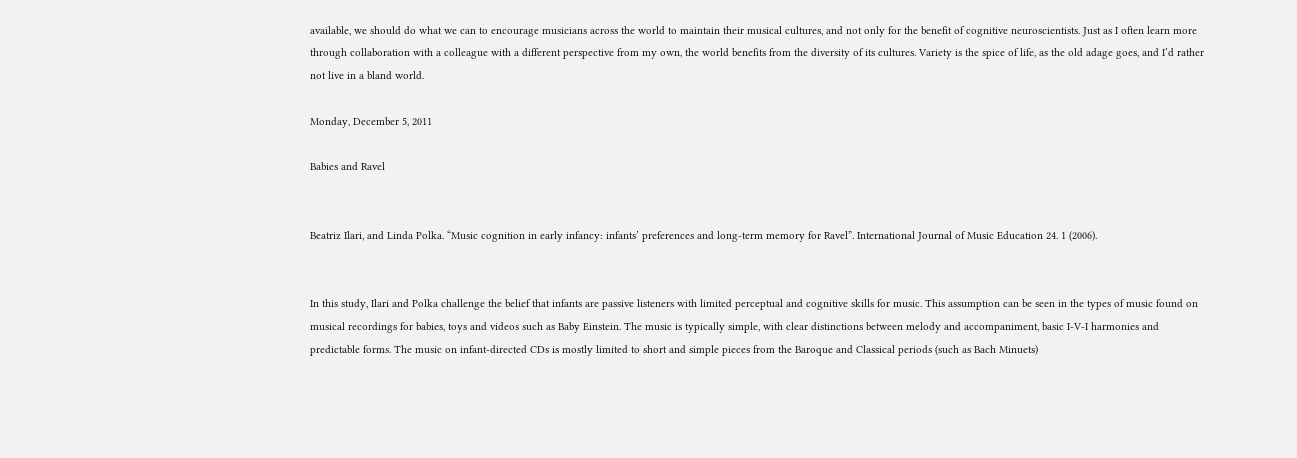available, we should do what we can to encourage musicians across the world to maintain their musical cultures, and not only for the benefit of cognitive neuroscientists. Just as I often learn more through collaboration with a colleague with a different perspective from my own, the world benefits from the diversity of its cultures. Variety is the spice of life, as the old adage goes, and I’d rather not live in a bland world.

Monday, December 5, 2011

Babies and Ravel


Beatriz Ilari, and Linda Polka. “Music cognition in early infancy: infants’ preferences and long-term memory for Ravel”. International Journal of Music Education 24. 1 (2006).


In this study, Ilari and Polka challenge the belief that infants are passive listeners with limited perceptual and cognitive skills for music. This assumption can be seen in the types of music found on musical recordings for babies, toys and videos such as Baby Einstein. The music is typically simple, with clear distinctions between melody and accompaniment, basic I-V-I harmonies and predictable forms. The music on infant-directed CDs is mostly limited to short and simple pieces from the Baroque and Classical periods (such as Bach Minuets)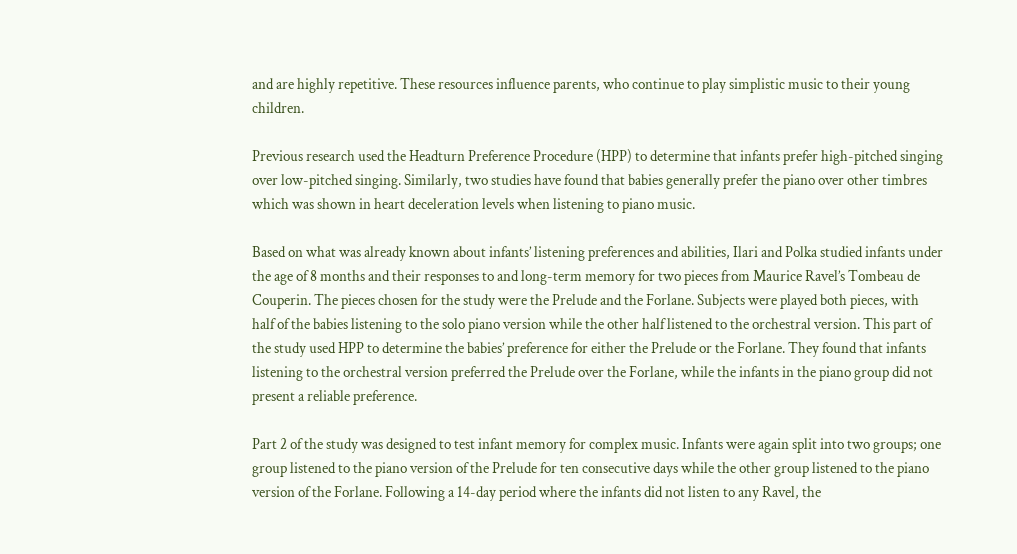and are highly repetitive. These resources influence parents, who continue to play simplistic music to their young children.

Previous research used the Headturn Preference Procedure (HPP) to determine that infants prefer high-pitched singing over low-pitched singing. Similarly, two studies have found that babies generally prefer the piano over other timbres which was shown in heart deceleration levels when listening to piano music.

Based on what was already known about infants’ listening preferences and abilities, Ilari and Polka studied infants under the age of 8 months and their responses to and long-term memory for two pieces from Maurice Ravel’s Tombeau de Couperin. The pieces chosen for the study were the Prelude and the Forlane. Subjects were played both pieces, with half of the babies listening to the solo piano version while the other half listened to the orchestral version. This part of the study used HPP to determine the babies’ preference for either the Prelude or the Forlane. They found that infants listening to the orchestral version preferred the Prelude over the Forlane, while the infants in the piano group did not present a reliable preference.

Part 2 of the study was designed to test infant memory for complex music. Infants were again split into two groups; one group listened to the piano version of the Prelude for ten consecutive days while the other group listened to the piano version of the Forlane. Following a 14-day period where the infants did not listen to any Ravel, the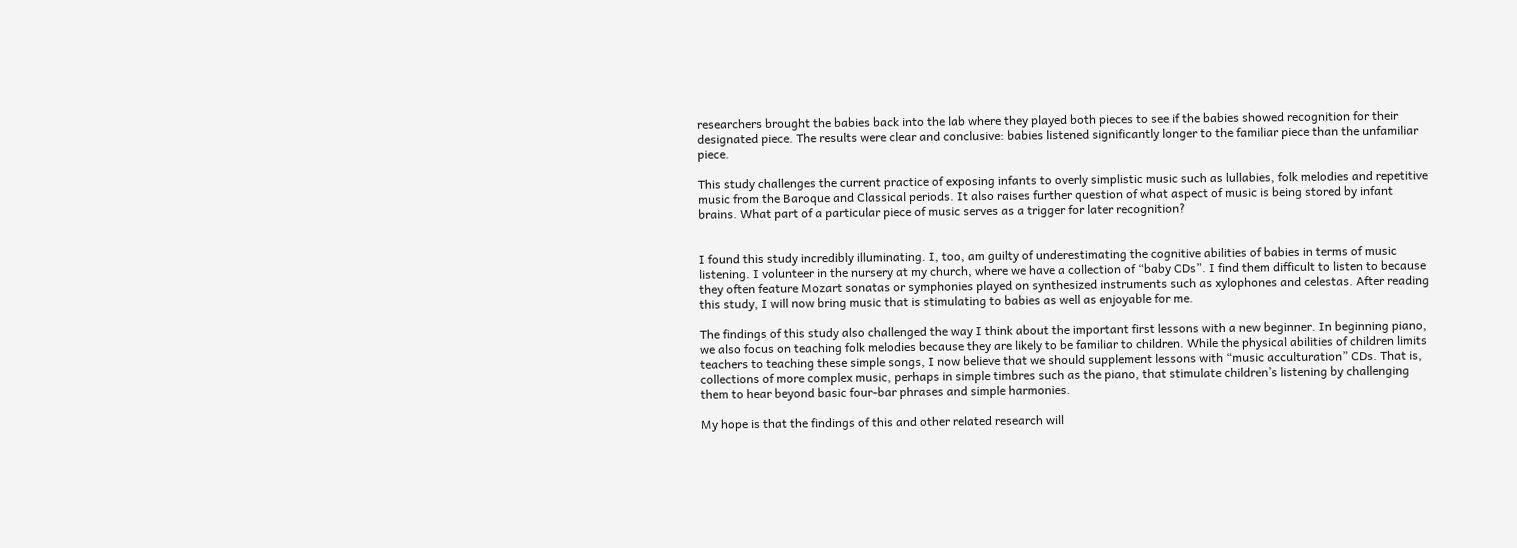researchers brought the babies back into the lab where they played both pieces to see if the babies showed recognition for their designated piece. The results were clear and conclusive: babies listened significantly longer to the familiar piece than the unfamiliar piece.

This study challenges the current practice of exposing infants to overly simplistic music such as lullabies, folk melodies and repetitive music from the Baroque and Classical periods. It also raises further question of what aspect of music is being stored by infant brains. What part of a particular piece of music serves as a trigger for later recognition?


I found this study incredibly illuminating. I, too, am guilty of underestimating the cognitive abilities of babies in terms of music listening. I volunteer in the nursery at my church, where we have a collection of “baby CDs”. I find them difficult to listen to because they often feature Mozart sonatas or symphonies played on synthesized instruments such as xylophones and celestas. After reading this study, I will now bring music that is stimulating to babies as well as enjoyable for me.

The findings of this study also challenged the way I think about the important first lessons with a new beginner. In beginning piano, we also focus on teaching folk melodies because they are likely to be familiar to children. While the physical abilities of children limits teachers to teaching these simple songs, I now believe that we should supplement lessons with “music acculturation” CDs. That is, collections of more complex music, perhaps in simple timbres such as the piano, that stimulate children’s listening by challenging them to hear beyond basic four-bar phrases and simple harmonies.

My hope is that the findings of this and other related research will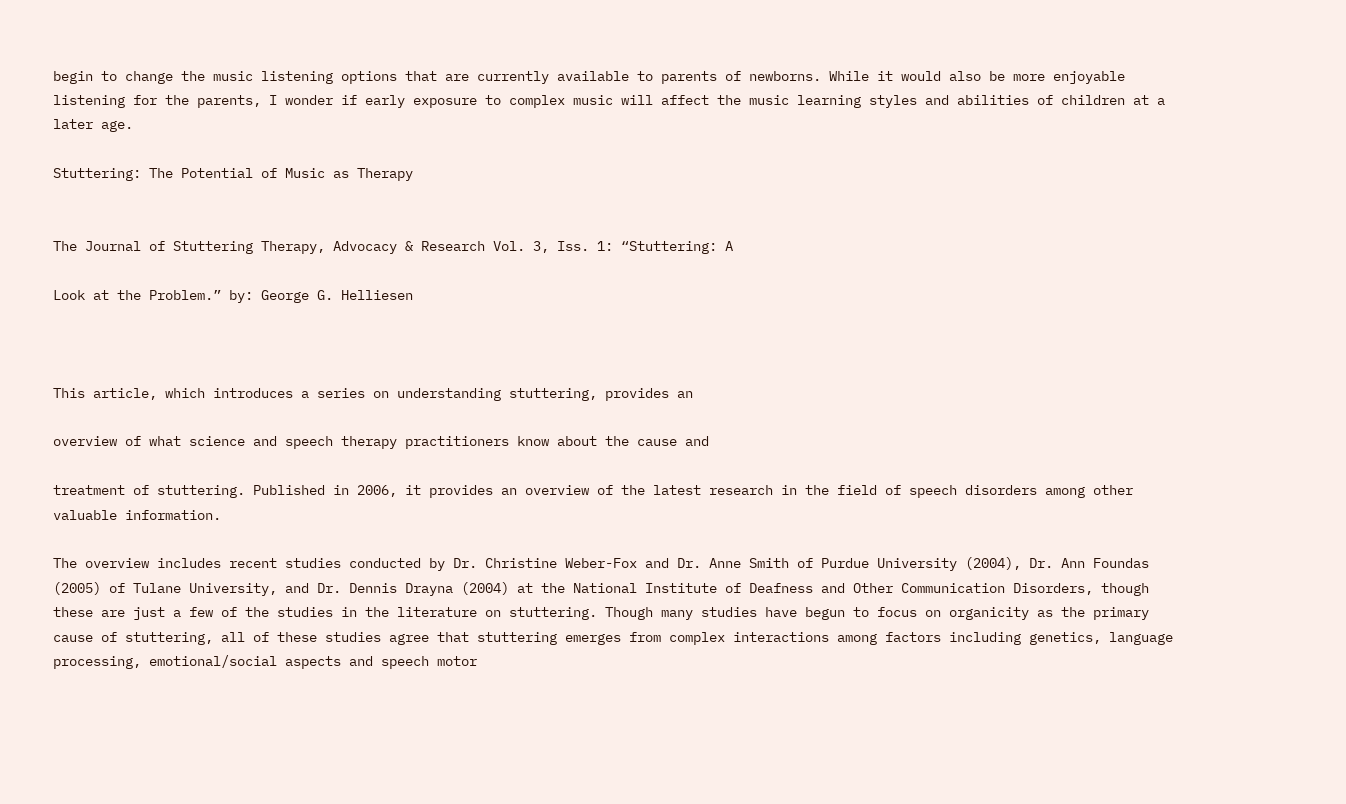begin to change the music listening options that are currently available to parents of newborns. While it would also be more enjoyable listening for the parents, I wonder if early exposure to complex music will affect the music learning styles and abilities of children at a later age.

Stuttering: The Potential of Music as Therapy


The Journal of Stuttering Therapy, Advocacy & Research Vol. 3, Iss. 1: “Stuttering: A

Look at the Problem.” by: George G. Helliesen



This article, which introduces a series on understanding stuttering, provides an

overview of what science and speech therapy practitioners know about the cause and

treatment of stuttering. Published in 2006, it provides an overview of the latest research in the field of speech disorders among other valuable information.

The overview includes recent studies conducted by Dr. Christine Weber-Fox and Dr. Anne Smith of Purdue University (2004), Dr. Ann Foundas (2005) of Tulane University, and Dr. Dennis Drayna (2004) at the National Institute of Deafness and Other Communication Disorders, though these are just a few of the studies in the literature on stuttering. Though many studies have begun to focus on organicity as the primary cause of stuttering, all of these studies agree that stuttering emerges from complex interactions among factors including genetics, language processing, emotional/social aspects and speech motor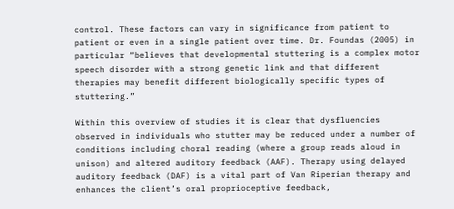control. These factors can vary in significance from patient to patient or even in a single patient over time. Dr. Foundas (2005) in particular “believes that developmental stuttering is a complex motor speech disorder with a strong genetic link and that different therapies may benefit different biologically specific types of stuttering.”

Within this overview of studies it is clear that dysfluencies observed in individuals who stutter may be reduced under a number of conditions including choral reading (where a group reads aloud in unison) and altered auditory feedback (AAF). Therapy using delayed auditory feedback (DAF) is a vital part of Van Riperian therapy and enhances the client’s oral proprioceptive feedback,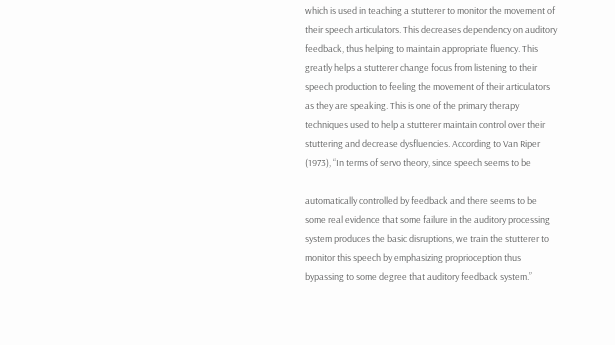which is used in teaching a stutterer to monitor the movement of their speech articulators. This decreases dependency on auditory feedback, thus helping to maintain appropriate fluency. This greatly helps a stutterer change focus from listening to their speech production to feeling the movement of their articulators as they are speaking. This is one of the primary therapy techniques used to help a stutterer maintain control over their stuttering and decrease dysfluencies. According to Van Riper (1973), “In terms of servo theory, since speech seems to be

automatically controlled by feedback and there seems to be some real evidence that some failure in the auditory processing system produces the basic disruptions, we train the stutterer to monitor this speech by emphasizing proprioception thus bypassing to some degree that auditory feedback system.”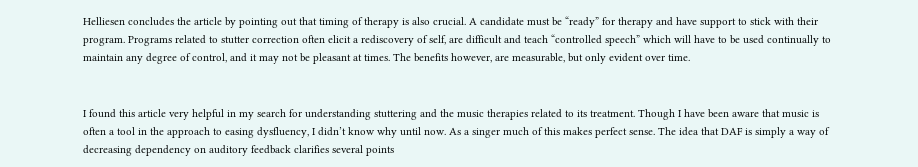Helliesen concludes the article by pointing out that timing of therapy is also crucial. A candidate must be “ready” for therapy and have support to stick with their program. Programs related to stutter correction often elicit a rediscovery of self, are difficult and teach “controlled speech” which will have to be used continually to maintain any degree of control, and it may not be pleasant at times. The benefits however, are measurable, but only evident over time.


I found this article very helpful in my search for understanding stuttering and the music therapies related to its treatment. Though I have been aware that music is often a tool in the approach to easing dysfluency, I didn’t know why until now. As a singer much of this makes perfect sense. The idea that DAF is simply a way of decreasing dependency on auditory feedback clarifies several points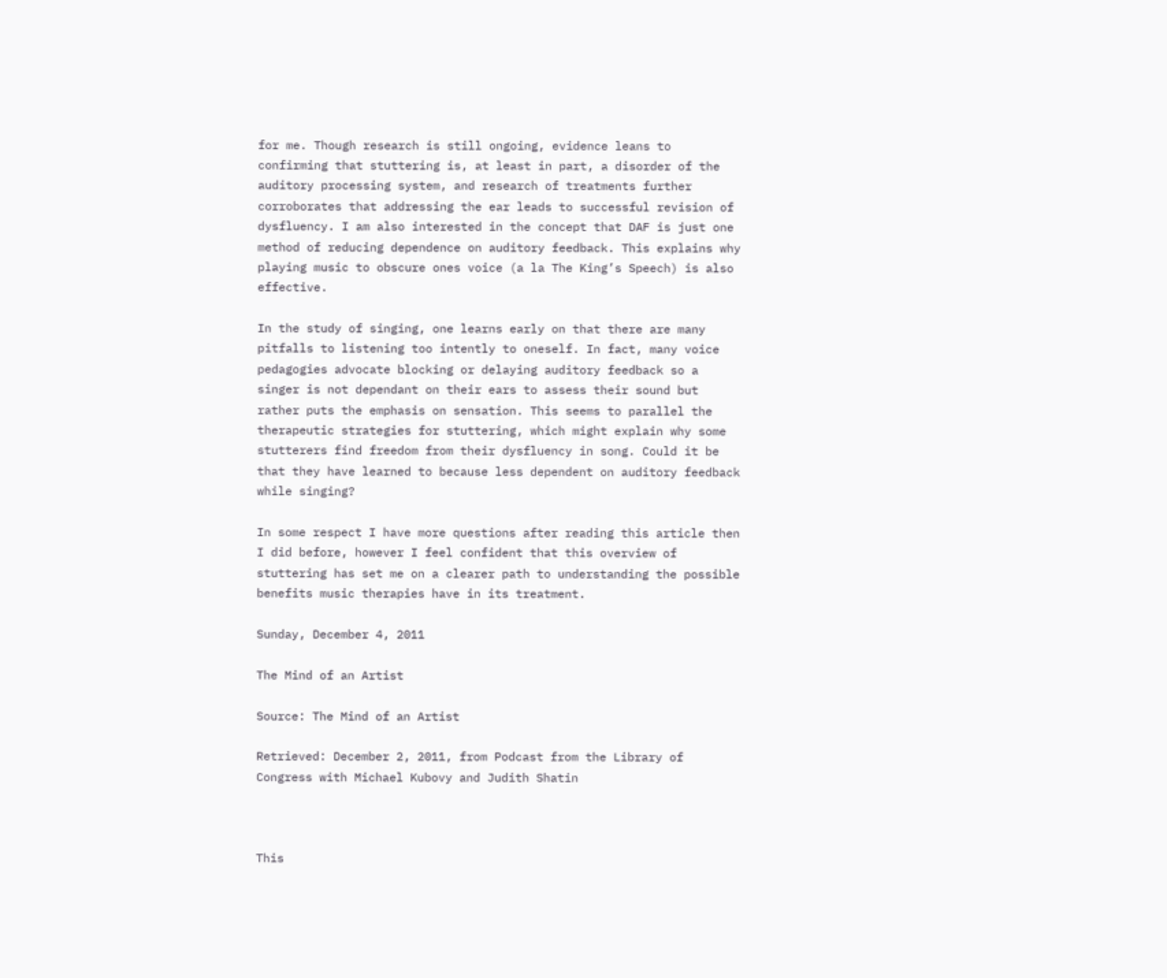for me. Though research is still ongoing, evidence leans to confirming that stuttering is, at least in part, a disorder of the auditory processing system, and research of treatments further corroborates that addressing the ear leads to successful revision of dysfluency. I am also interested in the concept that DAF is just one method of reducing dependence on auditory feedback. This explains why playing music to obscure ones voice (a la The King’s Speech) is also effective.

In the study of singing, one learns early on that there are many pitfalls to listening too intently to oneself. In fact, many voice pedagogies advocate blocking or delaying auditory feedback so a singer is not dependant on their ears to assess their sound but rather puts the emphasis on sensation. This seems to parallel the therapeutic strategies for stuttering, which might explain why some stutterers find freedom from their dysfluency in song. Could it be that they have learned to because less dependent on auditory feedback while singing?

In some respect I have more questions after reading this article then I did before, however I feel confident that this overview of stuttering has set me on a clearer path to understanding the possible benefits music therapies have in its treatment.

Sunday, December 4, 2011

The Mind of an Artist

Source: The Mind of an Artist

Retrieved: December 2, 2011, from Podcast from the Library of Congress with Michael Kubovy and Judith Shatin



This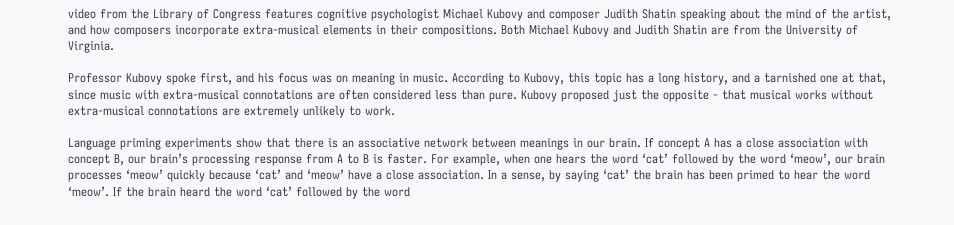video from the Library of Congress features cognitive psychologist Michael Kubovy and composer Judith Shatin speaking about the mind of the artist, and how composers incorporate extra-musical elements in their compositions. Both Michael Kubovy and Judith Shatin are from the University of Virginia.

Professor Kubovy spoke first, and his focus was on meaning in music. According to Kubovy, this topic has a long history, and a tarnished one at that, since music with extra-musical connotations are often considered less than pure. Kubovy proposed just the opposite - that musical works without extra-musical connotations are extremely unlikely to work.

Language priming experiments show that there is an associative network between meanings in our brain. If concept A has a close association with concept B, our brain’s processing response from A to B is faster. For example, when one hears the word ‘cat’ followed by the word ‘meow’, our brain processes ‘meow’ quickly because ‘cat’ and ‘meow’ have a close association. In a sense, by saying ‘cat’ the brain has been primed to hear the word ‘meow’. If the brain heard the word ‘cat’ followed by the word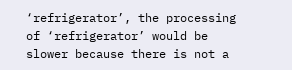‘refrigerator’, the processing of ‘refrigerator’ would be slower because there is not a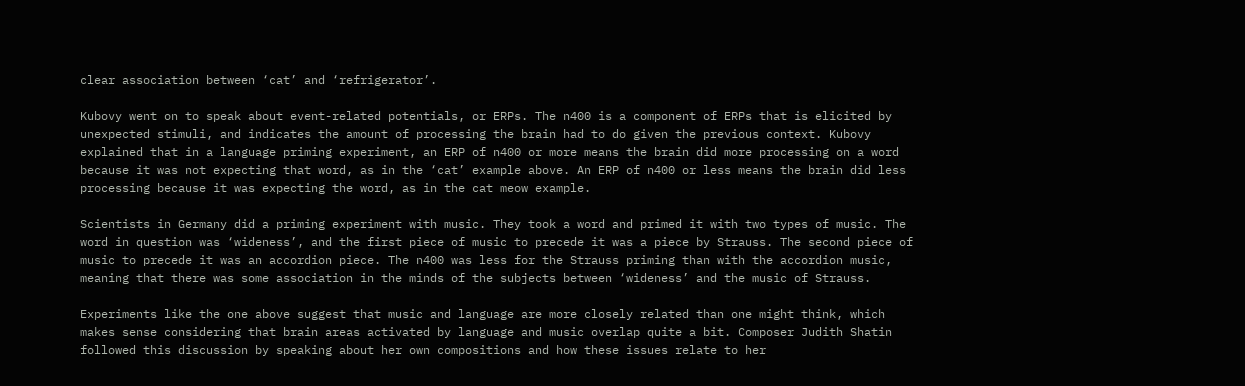clear association between ‘cat’ and ‘refrigerator’.

Kubovy went on to speak about event-related potentials, or ERPs. The n400 is a component of ERPs that is elicited by unexpected stimuli, and indicates the amount of processing the brain had to do given the previous context. Kubovy explained that in a language priming experiment, an ERP of n400 or more means the brain did more processing on a word because it was not expecting that word, as in the ‘cat’ example above. An ERP of n400 or less means the brain did less processing because it was expecting the word, as in the cat meow example.

Scientists in Germany did a priming experiment with music. They took a word and primed it with two types of music. The word in question was ‘wideness’, and the first piece of music to precede it was a piece by Strauss. The second piece of music to precede it was an accordion piece. The n400 was less for the Strauss priming than with the accordion music, meaning that there was some association in the minds of the subjects between ‘wideness’ and the music of Strauss.

Experiments like the one above suggest that music and language are more closely related than one might think, which makes sense considering that brain areas activated by language and music overlap quite a bit. Composer Judith Shatin followed this discussion by speaking about her own compositions and how these issues relate to her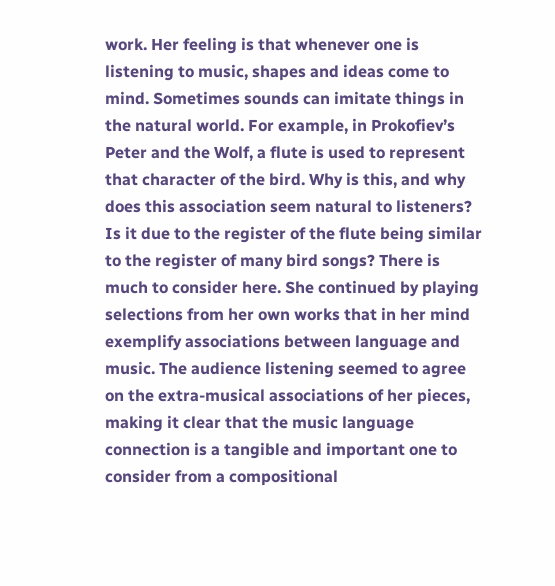work. Her feeling is that whenever one is listening to music, shapes and ideas come to mind. Sometimes sounds can imitate things in the natural world. For example, in Prokofiev’s Peter and the Wolf, a flute is used to represent that character of the bird. Why is this, and why does this association seem natural to listeners? Is it due to the register of the flute being similar to the register of many bird songs? There is much to consider here. She continued by playing selections from her own works that in her mind exemplify associations between language and music. The audience listening seemed to agree on the extra-musical associations of her pieces, making it clear that the music language connection is a tangible and important one to consider from a compositional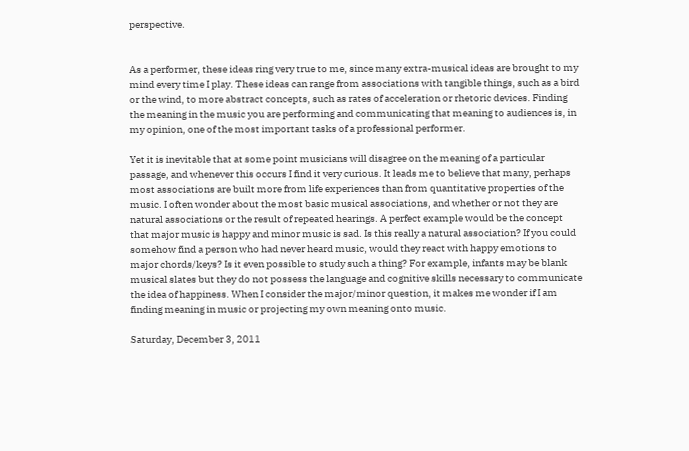perspective.


As a performer, these ideas ring very true to me, since many extra-musical ideas are brought to my mind every time I play. These ideas can range from associations with tangible things, such as a bird or the wind, to more abstract concepts, such as rates of acceleration or rhetoric devices. Finding the meaning in the music you are performing and communicating that meaning to audiences is, in my opinion, one of the most important tasks of a professional performer.

Yet it is inevitable that at some point musicians will disagree on the meaning of a particular passage, and whenever this occurs I find it very curious. It leads me to believe that many, perhaps most associations are built more from life experiences than from quantitative properties of the music. I often wonder about the most basic musical associations, and whether or not they are natural associations or the result of repeated hearings. A perfect example would be the concept that major music is happy and minor music is sad. Is this really a natural association? If you could somehow find a person who had never heard music, would they react with happy emotions to major chords/keys? Is it even possible to study such a thing? For example, infants may be blank musical slates but they do not possess the language and cognitive skills necessary to communicate the idea of happiness. When I consider the major/minor question, it makes me wonder if I am finding meaning in music or projecting my own meaning onto music.

Saturday, December 3, 2011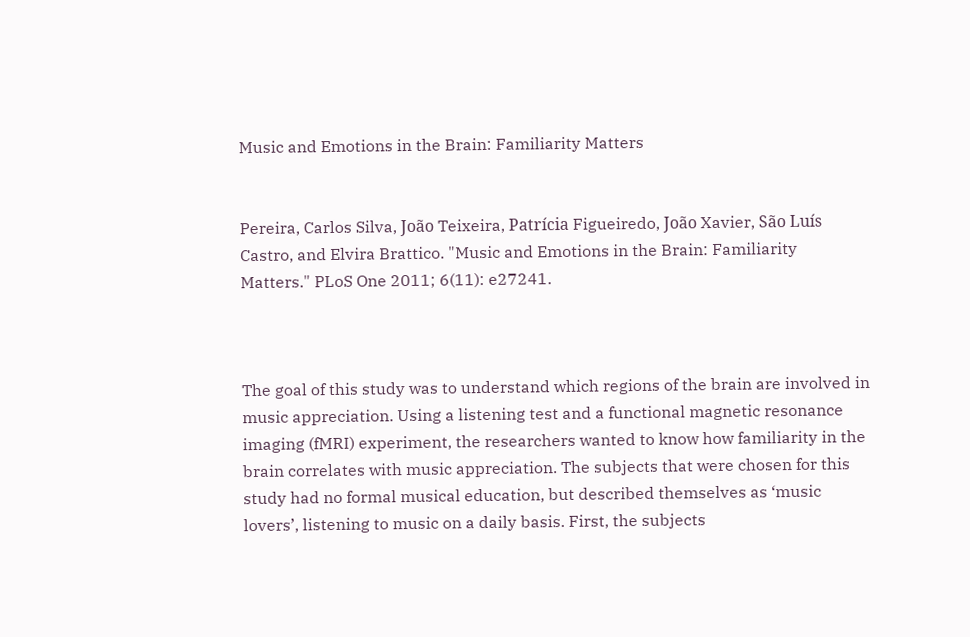Music and Emotions in the Brain: Familiarity Matters


Pereira, Carlos Silva, João Teixeira, Patrícia Figueiredo, João Xavier, São Luís Castro, and Elvira Brattico. "Music and Emotions in the Brain: Familiarity Matters." PLoS One 2011; 6(11): e27241.



The goal of this study was to understand which regions of the brain are involved in music appreciation. Using a listening test and a functional magnetic resonance imaging (fMRI) experiment, the researchers wanted to know how familiarity in the brain correlates with music appreciation. The subjects that were chosen for this study had no formal musical education, but described themselves as ‘music lovers’, listening to music on a daily basis. First, the subjects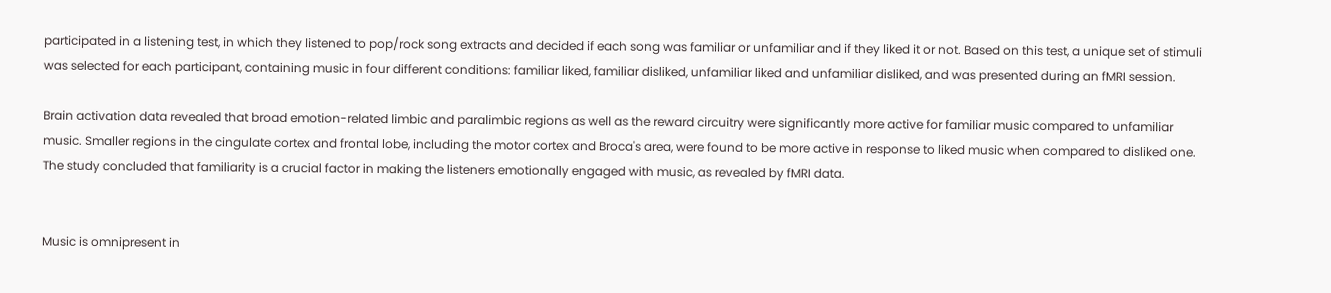participated in a listening test, in which they listened to pop/rock song extracts and decided if each song was familiar or unfamiliar and if they liked it or not. Based on this test, a unique set of stimuli was selected for each participant, containing music in four different conditions: familiar liked, familiar disliked, unfamiliar liked and unfamiliar disliked, and was presented during an fMRI session.

Brain activation data revealed that broad emotion-related limbic and paralimbic regions as well as the reward circuitry were significantly more active for familiar music compared to unfamiliar music. Smaller regions in the cingulate cortex and frontal lobe, including the motor cortex and Broca's area, were found to be more active in response to liked music when compared to disliked one. The study concluded that familiarity is a crucial factor in making the listeners emotionally engaged with music, as revealed by fMRI data.


Music is omnipresent in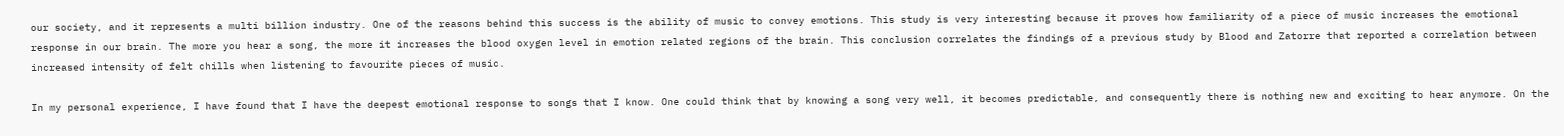our society, and it represents a multi billion industry. One of the reasons behind this success is the ability of music to convey emotions. This study is very interesting because it proves how familiarity of a piece of music increases the emotional response in our brain. The more you hear a song, the more it increases the blood oxygen level in emotion related regions of the brain. This conclusion correlates the findings of a previous study by Blood and Zatorre that reported a correlation between increased intensity of felt chills when listening to favourite pieces of music.

In my personal experience, I have found that I have the deepest emotional response to songs that I know. One could think that by knowing a song very well, it becomes predictable, and consequently there is nothing new and exciting to hear anymore. On the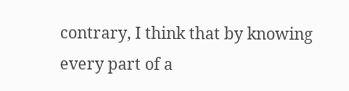contrary, I think that by knowing every part of a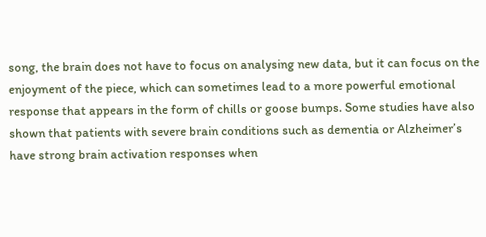song, the brain does not have to focus on analysing new data, but it can focus on the enjoyment of the piece, which can sometimes lead to a more powerful emotional response that appears in the form of chills or goose bumps. Some studies have also shown that patients with severe brain conditions such as dementia or Alzheimer’s have strong brain activation responses when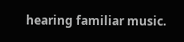hearing familiar music.